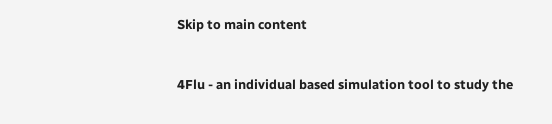Skip to main content


4Flu - an individual based simulation tool to study the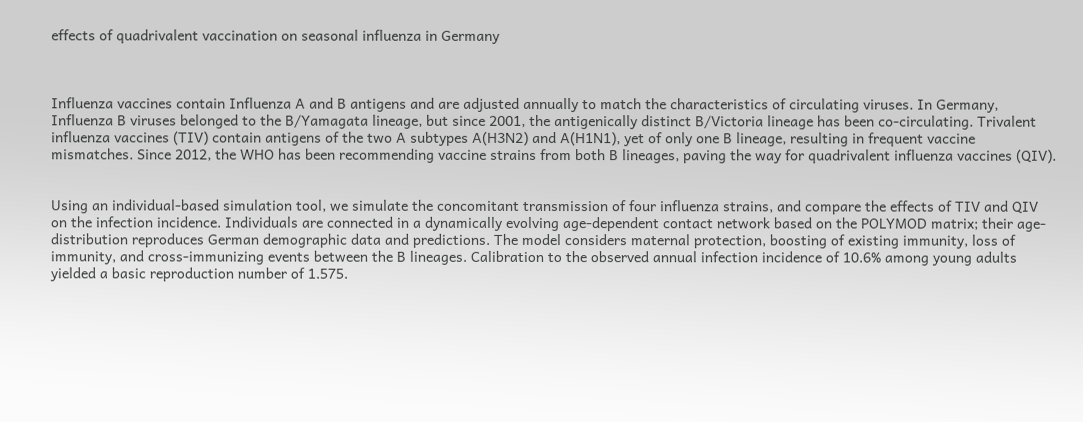effects of quadrivalent vaccination on seasonal influenza in Germany



Influenza vaccines contain Influenza A and B antigens and are adjusted annually to match the characteristics of circulating viruses. In Germany, Influenza B viruses belonged to the B/Yamagata lineage, but since 2001, the antigenically distinct B/Victoria lineage has been co-circulating. Trivalent influenza vaccines (TIV) contain antigens of the two A subtypes A(H3N2) and A(H1N1), yet of only one B lineage, resulting in frequent vaccine mismatches. Since 2012, the WHO has been recommending vaccine strains from both B lineages, paving the way for quadrivalent influenza vaccines (QIV).


Using an individual-based simulation tool, we simulate the concomitant transmission of four influenza strains, and compare the effects of TIV and QIV on the infection incidence. Individuals are connected in a dynamically evolving age-dependent contact network based on the POLYMOD matrix; their age-distribution reproduces German demographic data and predictions. The model considers maternal protection, boosting of existing immunity, loss of immunity, and cross-immunizing events between the B lineages. Calibration to the observed annual infection incidence of 10.6% among young adults yielded a basic reproduction number of 1.575.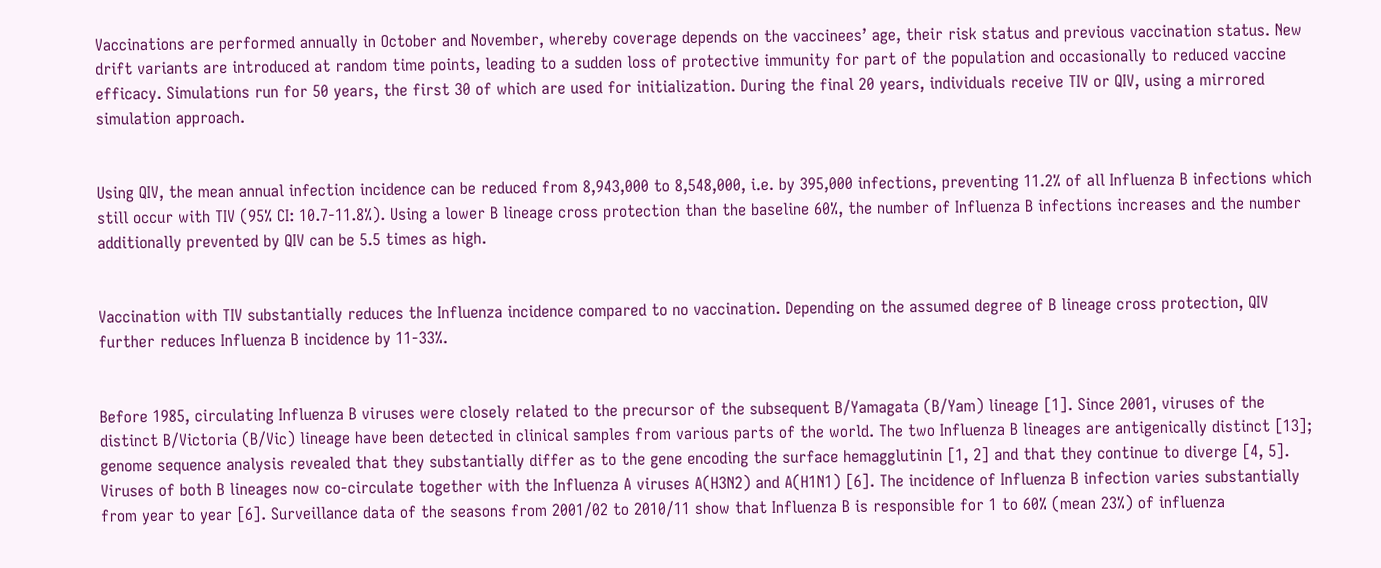Vaccinations are performed annually in October and November, whereby coverage depends on the vaccinees’ age, their risk status and previous vaccination status. New drift variants are introduced at random time points, leading to a sudden loss of protective immunity for part of the population and occasionally to reduced vaccine efficacy. Simulations run for 50 years, the first 30 of which are used for initialization. During the final 20 years, individuals receive TIV or QIV, using a mirrored simulation approach.


Using QIV, the mean annual infection incidence can be reduced from 8,943,000 to 8,548,000, i.e. by 395,000 infections, preventing 11.2% of all Influenza B infections which still occur with TIV (95% CI: 10.7-11.8%). Using a lower B lineage cross protection than the baseline 60%, the number of Influenza B infections increases and the number additionally prevented by QIV can be 5.5 times as high.


Vaccination with TIV substantially reduces the Influenza incidence compared to no vaccination. Depending on the assumed degree of B lineage cross protection, QIV further reduces Influenza B incidence by 11-33%.


Before 1985, circulating Influenza B viruses were closely related to the precursor of the subsequent B/Yamagata (B/Yam) lineage [1]. Since 2001, viruses of the distinct B/Victoria (B/Vic) lineage have been detected in clinical samples from various parts of the world. The two Influenza B lineages are antigenically distinct [13]; genome sequence analysis revealed that they substantially differ as to the gene encoding the surface hemagglutinin [1, 2] and that they continue to diverge [4, 5]. Viruses of both B lineages now co-circulate together with the Influenza A viruses A(H3N2) and A(H1N1) [6]. The incidence of Influenza B infection varies substantially from year to year [6]. Surveillance data of the seasons from 2001/02 to 2010/11 show that Influenza B is responsible for 1 to 60% (mean 23%) of influenza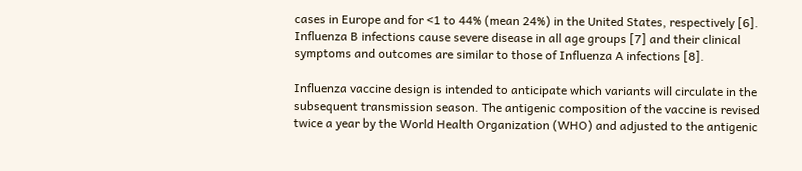cases in Europe and for <1 to 44% (mean 24%) in the United States, respectively [6]. Influenza B infections cause severe disease in all age groups [7] and their clinical symptoms and outcomes are similar to those of Influenza A infections [8].

Influenza vaccine design is intended to anticipate which variants will circulate in the subsequent transmission season. The antigenic composition of the vaccine is revised twice a year by the World Health Organization (WHO) and adjusted to the antigenic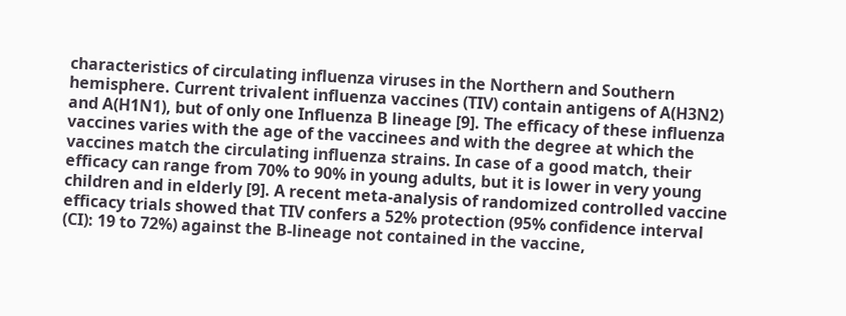characteristics of circulating influenza viruses in the Northern and Southern hemisphere. Current trivalent influenza vaccines (TIV) contain antigens of A(H3N2) and A(H1N1), but of only one Influenza B lineage [9]. The efficacy of these influenza vaccines varies with the age of the vaccinees and with the degree at which the vaccines match the circulating influenza strains. In case of a good match, their efficacy can range from 70% to 90% in young adults, but it is lower in very young children and in elderly [9]. A recent meta-analysis of randomized controlled vaccine efficacy trials showed that TIV confers a 52% protection (95% confidence interval (CI): 19 to 72%) against the B-lineage not contained in the vaccine,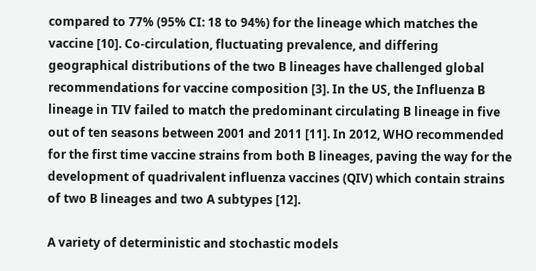compared to 77% (95% CI: 18 to 94%) for the lineage which matches the vaccine [10]. Co-circulation, fluctuating prevalence, and differing geographical distributions of the two B lineages have challenged global recommendations for vaccine composition [3]. In the US, the Influenza B lineage in TIV failed to match the predominant circulating B lineage in five out of ten seasons between 2001 and 2011 [11]. In 2012, WHO recommended for the first time vaccine strains from both B lineages, paving the way for the development of quadrivalent influenza vaccines (QIV) which contain strains of two B lineages and two A subtypes [12].

A variety of deterministic and stochastic models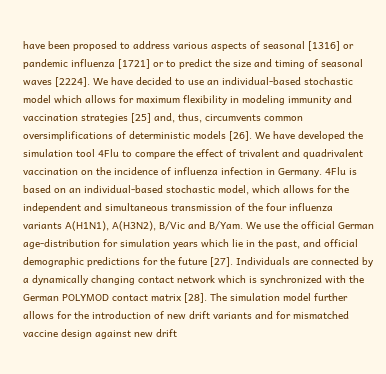have been proposed to address various aspects of seasonal [1316] or pandemic influenza [1721] or to predict the size and timing of seasonal waves [2224]. We have decided to use an individual-based stochastic model which allows for maximum flexibility in modeling immunity and vaccination strategies [25] and, thus, circumvents common oversimplifications of deterministic models [26]. We have developed the simulation tool 4Flu to compare the effect of trivalent and quadrivalent vaccination on the incidence of influenza infection in Germany. 4Flu is based on an individual-based stochastic model, which allows for the independent and simultaneous transmission of the four influenza variants A(H1N1), A(H3N2), B/Vic and B/Yam. We use the official German age-distribution for simulation years which lie in the past, and official demographic predictions for the future [27]. Individuals are connected by a dynamically changing contact network which is synchronized with the German POLYMOD contact matrix [28]. The simulation model further allows for the introduction of new drift variants and for mismatched vaccine design against new drift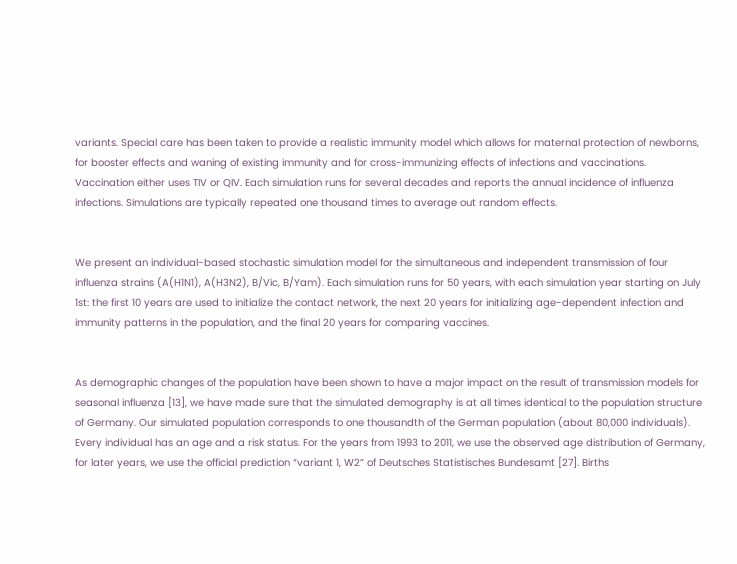variants. Special care has been taken to provide a realistic immunity model which allows for maternal protection of newborns, for booster effects and waning of existing immunity and for cross-immunizing effects of infections and vaccinations. Vaccination either uses TIV or QIV. Each simulation runs for several decades and reports the annual incidence of influenza infections. Simulations are typically repeated one thousand times to average out random effects.


We present an individual-based stochastic simulation model for the simultaneous and independent transmission of four influenza strains (A(H1N1), A(H3N2), B/Vic, B/Yam). Each simulation runs for 50 years, with each simulation year starting on July 1st: the first 10 years are used to initialize the contact network, the next 20 years for initializing age-dependent infection and immunity patterns in the population, and the final 20 years for comparing vaccines.


As demographic changes of the population have been shown to have a major impact on the result of transmission models for seasonal influenza [13], we have made sure that the simulated demography is at all times identical to the population structure of Germany. Our simulated population corresponds to one thousandth of the German population (about 80,000 individuals). Every individual has an age and a risk status. For the years from 1993 to 2011, we use the observed age distribution of Germany, for later years, we use the official prediction “variant 1, W2” of Deutsches Statistisches Bundesamt [27]. Births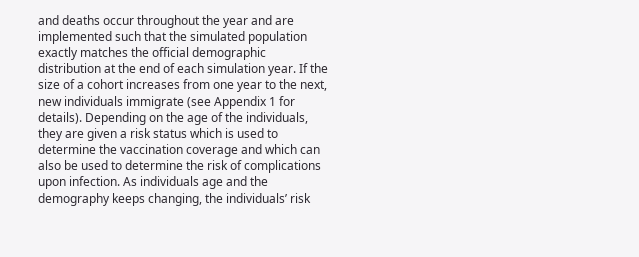and deaths occur throughout the year and are implemented such that the simulated population exactly matches the official demographic distribution at the end of each simulation year. If the size of a cohort increases from one year to the next, new individuals immigrate (see Appendix 1 for details). Depending on the age of the individuals, they are given a risk status which is used to determine the vaccination coverage and which can also be used to determine the risk of complications upon infection. As individuals age and the demography keeps changing, the individuals’ risk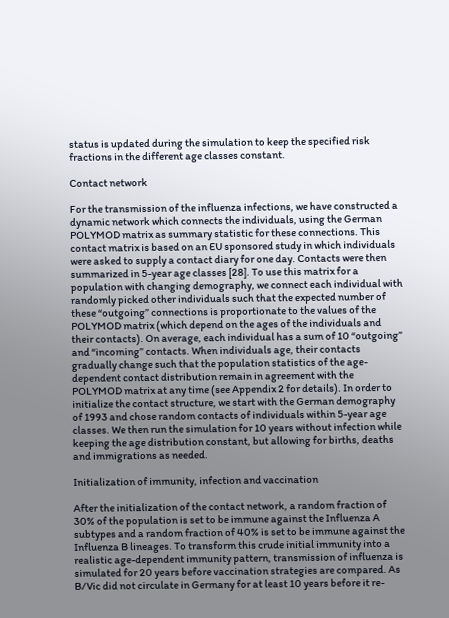status is updated during the simulation to keep the specified risk fractions in the different age classes constant.

Contact network

For the transmission of the influenza infections, we have constructed a dynamic network which connects the individuals, using the German POLYMOD matrix as summary statistic for these connections. This contact matrix is based on an EU sponsored study in which individuals were asked to supply a contact diary for one day. Contacts were then summarized in 5-year age classes [28]. To use this matrix for a population with changing demography, we connect each individual with randomly picked other individuals such that the expected number of these “outgoing” connections is proportionate to the values of the POLYMOD matrix (which depend on the ages of the individuals and their contacts). On average, each individual has a sum of 10 “outgoing” and “incoming” contacts. When individuals age, their contacts gradually change such that the population statistics of the age-dependent contact distribution remain in agreement with the POLYMOD matrix at any time (see Appendix 2 for details). In order to initialize the contact structure, we start with the German demography of 1993 and chose random contacts of individuals within 5-year age classes. We then run the simulation for 10 years without infection while keeping the age distribution constant, but allowing for births, deaths and immigrations as needed.

Initialization of immunity, infection and vaccination

After the initialization of the contact network, a random fraction of 30% of the population is set to be immune against the Influenza A subtypes and a random fraction of 40% is set to be immune against the Influenza B lineages. To transform this crude initial immunity into a realistic age-dependent immunity pattern, transmission of influenza is simulated for 20 years before vaccination strategies are compared. As B/Vic did not circulate in Germany for at least 10 years before it re-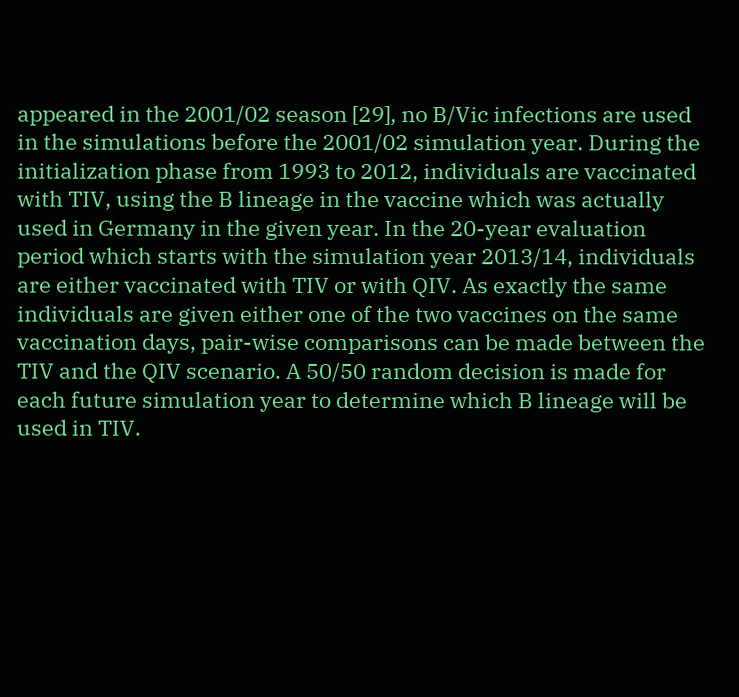appeared in the 2001/02 season [29], no B/Vic infections are used in the simulations before the 2001/02 simulation year. During the initialization phase from 1993 to 2012, individuals are vaccinated with TIV, using the B lineage in the vaccine which was actually used in Germany in the given year. In the 20-year evaluation period which starts with the simulation year 2013/14, individuals are either vaccinated with TIV or with QIV. As exactly the same individuals are given either one of the two vaccines on the same vaccination days, pair-wise comparisons can be made between the TIV and the QIV scenario. A 50/50 random decision is made for each future simulation year to determine which B lineage will be used in TIV.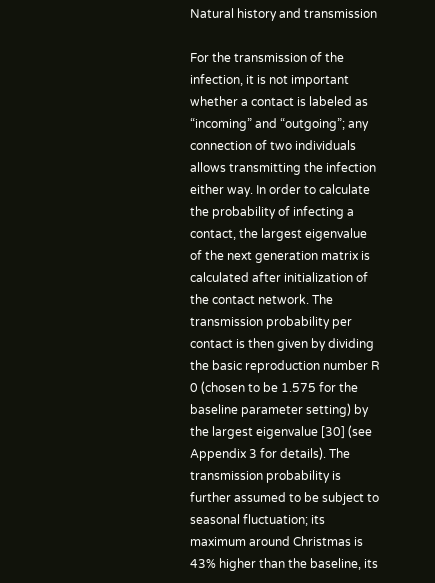Natural history and transmission

For the transmission of the infection, it is not important whether a contact is labeled as “incoming” and “outgoing”; any connection of two individuals allows transmitting the infection either way. In order to calculate the probability of infecting a contact, the largest eigenvalue of the next generation matrix is calculated after initialization of the contact network. The transmission probability per contact is then given by dividing the basic reproduction number R 0 (chosen to be 1.575 for the baseline parameter setting) by the largest eigenvalue [30] (see Appendix 3 for details). The transmission probability is further assumed to be subject to seasonal fluctuation; its maximum around Christmas is 43% higher than the baseline, its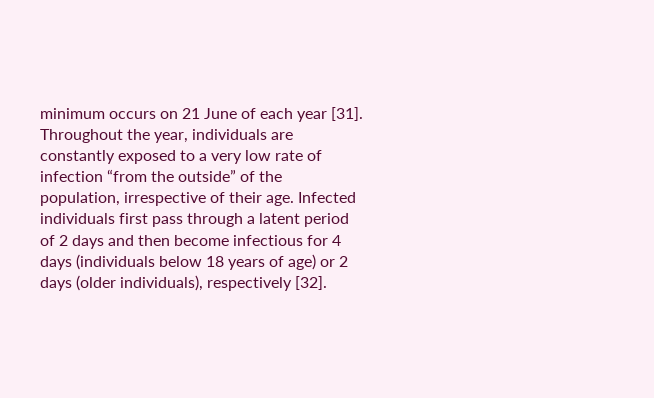minimum occurs on 21 June of each year [31]. Throughout the year, individuals are constantly exposed to a very low rate of infection “from the outside” of the population, irrespective of their age. Infected individuals first pass through a latent period of 2 days and then become infectious for 4 days (individuals below 18 years of age) or 2 days (older individuals), respectively [32].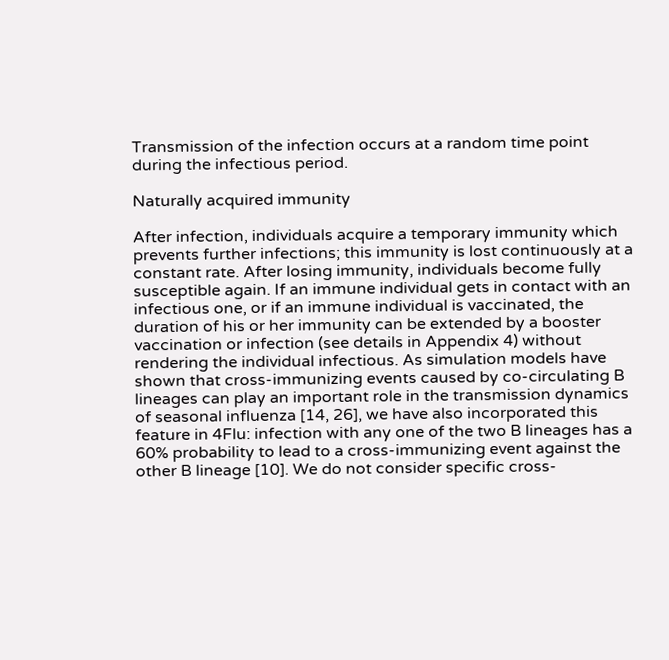Transmission of the infection occurs at a random time point during the infectious period.

Naturally acquired immunity

After infection, individuals acquire a temporary immunity which prevents further infections; this immunity is lost continuously at a constant rate. After losing immunity, individuals become fully susceptible again. If an immune individual gets in contact with an infectious one, or if an immune individual is vaccinated, the duration of his or her immunity can be extended by a booster vaccination or infection (see details in Appendix 4) without rendering the individual infectious. As simulation models have shown that cross-immunizing events caused by co-circulating B lineages can play an important role in the transmission dynamics of seasonal influenza [14, 26], we have also incorporated this feature in 4Flu: infection with any one of the two B lineages has a 60% probability to lead to a cross-immunizing event against the other B lineage [10]. We do not consider specific cross-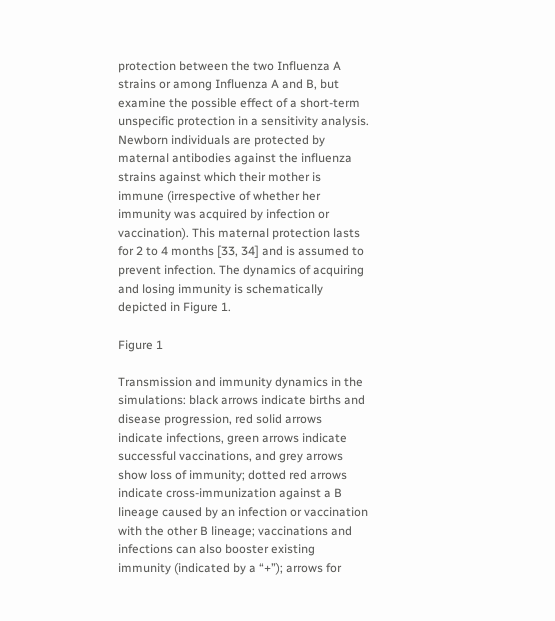protection between the two Influenza A strains or among Influenza A and B, but examine the possible effect of a short-term unspecific protection in a sensitivity analysis. Newborn individuals are protected by maternal antibodies against the influenza strains against which their mother is immune (irrespective of whether her immunity was acquired by infection or vaccination). This maternal protection lasts for 2 to 4 months [33, 34] and is assumed to prevent infection. The dynamics of acquiring and losing immunity is schematically depicted in Figure 1.

Figure 1

Transmission and immunity dynamics in the simulations: black arrows indicate births and disease progression, red solid arrows indicate infections, green arrows indicate successful vaccinations, and grey arrows show loss of immunity; dotted red arrows indicate cross-immunization against a B lineage caused by an infection or vaccination with the other B lineage; vaccinations and infections can also booster existing immunity (indicated by a “+”); arrows for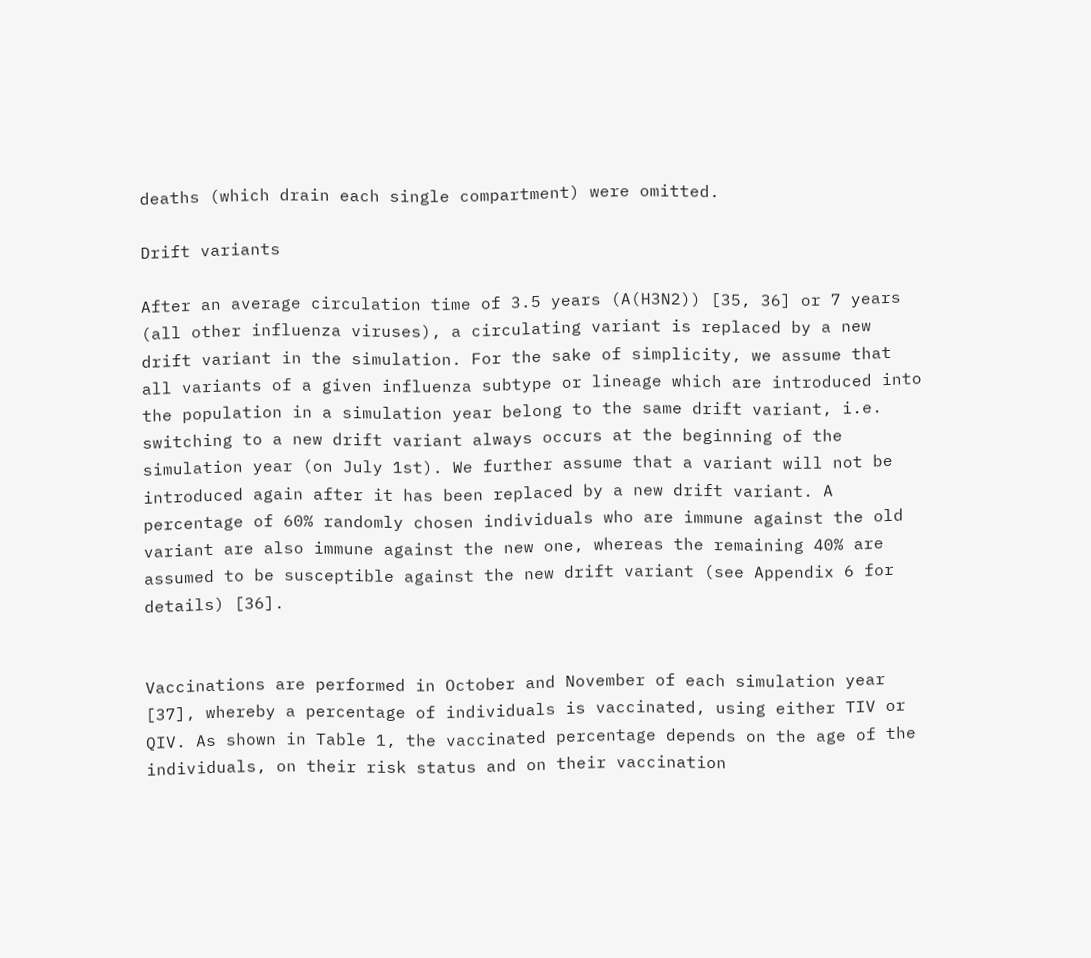deaths (which drain each single compartment) were omitted.

Drift variants

After an average circulation time of 3.5 years (A(H3N2)) [35, 36] or 7 years (all other influenza viruses), a circulating variant is replaced by a new drift variant in the simulation. For the sake of simplicity, we assume that all variants of a given influenza subtype or lineage which are introduced into the population in a simulation year belong to the same drift variant, i.e. switching to a new drift variant always occurs at the beginning of the simulation year (on July 1st). We further assume that a variant will not be introduced again after it has been replaced by a new drift variant. A percentage of 60% randomly chosen individuals who are immune against the old variant are also immune against the new one, whereas the remaining 40% are assumed to be susceptible against the new drift variant (see Appendix 6 for details) [36].


Vaccinations are performed in October and November of each simulation year [37], whereby a percentage of individuals is vaccinated, using either TIV or QIV. As shown in Table 1, the vaccinated percentage depends on the age of the individuals, on their risk status and on their vaccination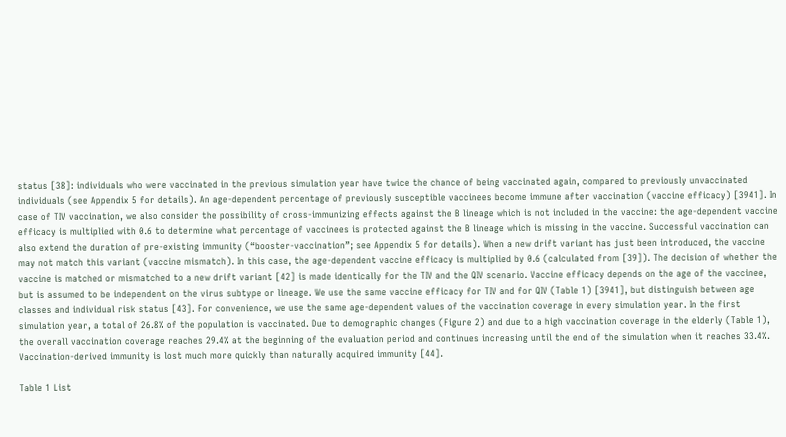status [38]: individuals who were vaccinated in the previous simulation year have twice the chance of being vaccinated again, compared to previously unvaccinated individuals (see Appendix 5 for details). An age-dependent percentage of previously susceptible vaccinees become immune after vaccination (vaccine efficacy) [3941]. In case of TIV vaccination, we also consider the possibility of cross-immunizing effects against the B lineage which is not included in the vaccine: the age-dependent vaccine efficacy is multiplied with 0.6 to determine what percentage of vaccinees is protected against the B lineage which is missing in the vaccine. Successful vaccination can also extend the duration of pre-existing immunity (“booster-vaccination”; see Appendix 5 for details). When a new drift variant has just been introduced, the vaccine may not match this variant (vaccine mismatch). In this case, the age-dependent vaccine efficacy is multiplied by 0.6 (calculated from [39]). The decision of whether the vaccine is matched or mismatched to a new drift variant [42] is made identically for the TIV and the QIV scenario. Vaccine efficacy depends on the age of the vaccinee, but is assumed to be independent on the virus subtype or lineage. We use the same vaccine efficacy for TIV and for QIV (Table 1) [3941], but distinguish between age classes and individual risk status [43]. For convenience, we use the same age-dependent values of the vaccination coverage in every simulation year. In the first simulation year, a total of 26.8% of the population is vaccinated. Due to demographic changes (Figure 2) and due to a high vaccination coverage in the elderly (Table 1), the overall vaccination coverage reaches 29.4% at the beginning of the evaluation period and continues increasing until the end of the simulation when it reaches 33.4%. Vaccination-derived immunity is lost much more quickly than naturally acquired immunity [44].

Table 1 List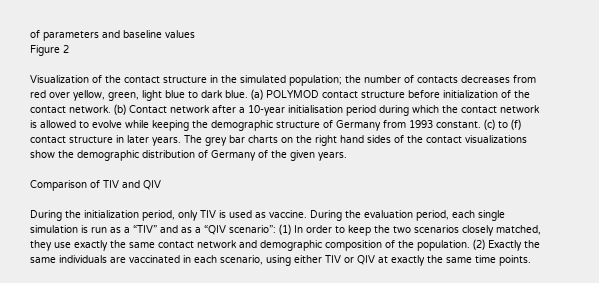of parameters and baseline values
Figure 2

Visualization of the contact structure in the simulated population; the number of contacts decreases from red over yellow, green, light blue to dark blue. (a) POLYMOD contact structure before initialization of the contact network. (b) Contact network after a 10-year initialisation period during which the contact network is allowed to evolve while keeping the demographic structure of Germany from 1993 constant. (c) to (f) contact structure in later years. The grey bar charts on the right hand sides of the contact visualizations show the demographic distribution of Germany of the given years.

Comparison of TIV and QIV

During the initialization period, only TIV is used as vaccine. During the evaluation period, each single simulation is run as a “TIV” and as a “QIV scenario”: (1) In order to keep the two scenarios closely matched, they use exactly the same contact network and demographic composition of the population. (2) Exactly the same individuals are vaccinated in each scenario, using either TIV or QIV at exactly the same time points.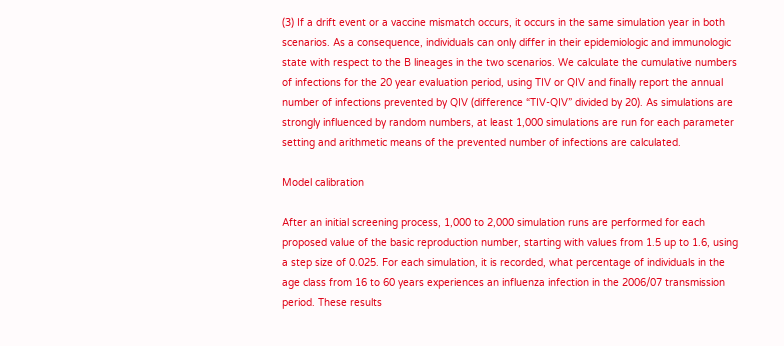(3) If a drift event or a vaccine mismatch occurs, it occurs in the same simulation year in both scenarios. As a consequence, individuals can only differ in their epidemiologic and immunologic state with respect to the B lineages in the two scenarios. We calculate the cumulative numbers of infections for the 20 year evaluation period, using TIV or QIV and finally report the annual number of infections prevented by QIV (difference “TIV-QIV” divided by 20). As simulations are strongly influenced by random numbers, at least 1,000 simulations are run for each parameter setting and arithmetic means of the prevented number of infections are calculated.

Model calibration

After an initial screening process, 1,000 to 2,000 simulation runs are performed for each proposed value of the basic reproduction number, starting with values from 1.5 up to 1.6, using a step size of 0.025. For each simulation, it is recorded, what percentage of individuals in the age class from 16 to 60 years experiences an influenza infection in the 2006/07 transmission period. These results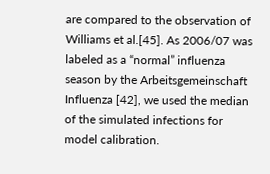are compared to the observation of Williams et al.[45]. As 2006/07 was labeled as a “normal” influenza season by the Arbeitsgemeinschaft Influenza [42], we used the median of the simulated infections for model calibration.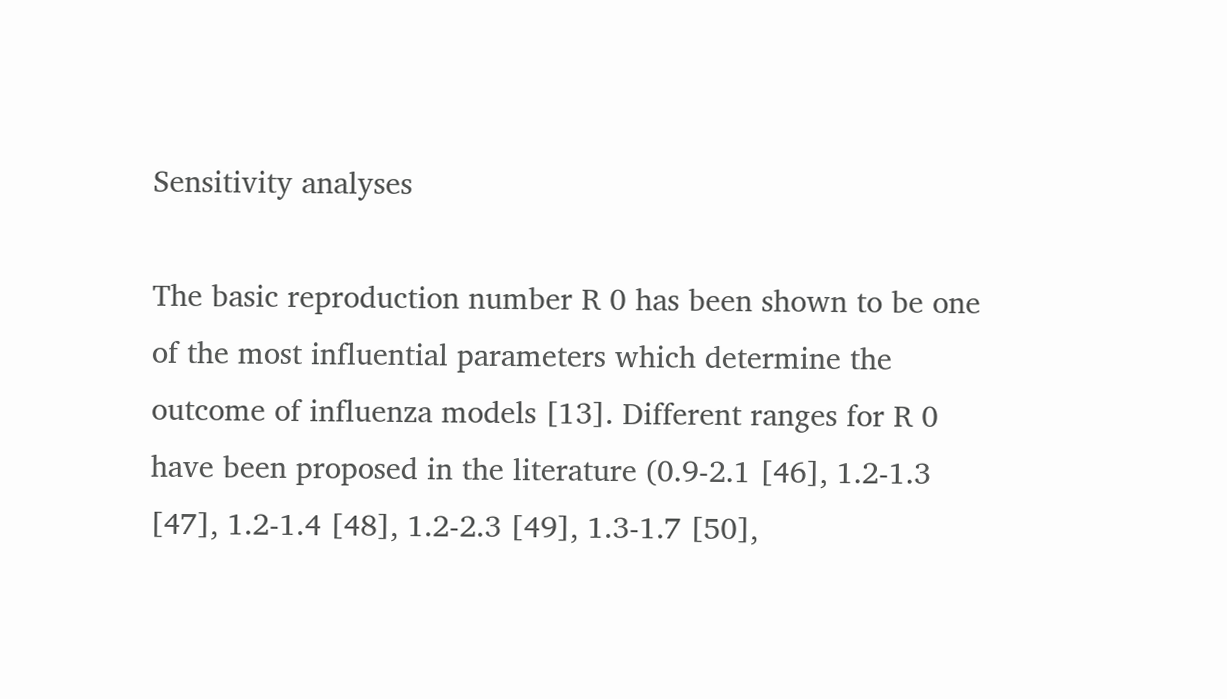Sensitivity analyses

The basic reproduction number R 0 has been shown to be one of the most influential parameters which determine the outcome of influenza models [13]. Different ranges for R 0 have been proposed in the literature (0.9-2.1 [46], 1.2-1.3 [47], 1.2-1.4 [48], 1.2-2.3 [49], 1.3-1.7 [50],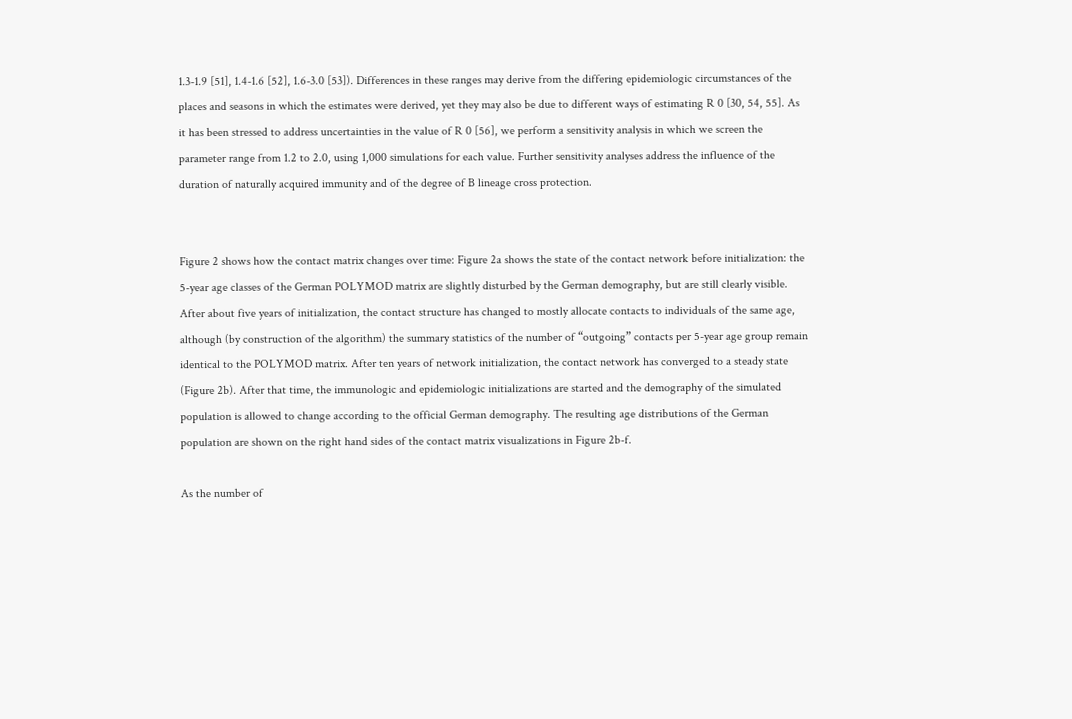1.3-1.9 [51], 1.4-1.6 [52], 1.6-3.0 [53]). Differences in these ranges may derive from the differing epidemiologic circumstances of the places and seasons in which the estimates were derived, yet they may also be due to different ways of estimating R 0 [30, 54, 55]. As it has been stressed to address uncertainties in the value of R 0 [56], we perform a sensitivity analysis in which we screen the parameter range from 1.2 to 2.0, using 1,000 simulations for each value. Further sensitivity analyses address the influence of the duration of naturally acquired immunity and of the degree of B lineage cross protection.


Figure 2 shows how the contact matrix changes over time: Figure 2a shows the state of the contact network before initialization: the 5-year age classes of the German POLYMOD matrix are slightly disturbed by the German demography, but are still clearly visible. After about five years of initialization, the contact structure has changed to mostly allocate contacts to individuals of the same age, although (by construction of the algorithm) the summary statistics of the number of “outgoing” contacts per 5-year age group remain identical to the POLYMOD matrix. After ten years of network initialization, the contact network has converged to a steady state (Figure 2b). After that time, the immunologic and epidemiologic initializations are started and the demography of the simulated population is allowed to change according to the official German demography. The resulting age distributions of the German population are shown on the right hand sides of the contact matrix visualizations in Figure 2b-f.

As the number of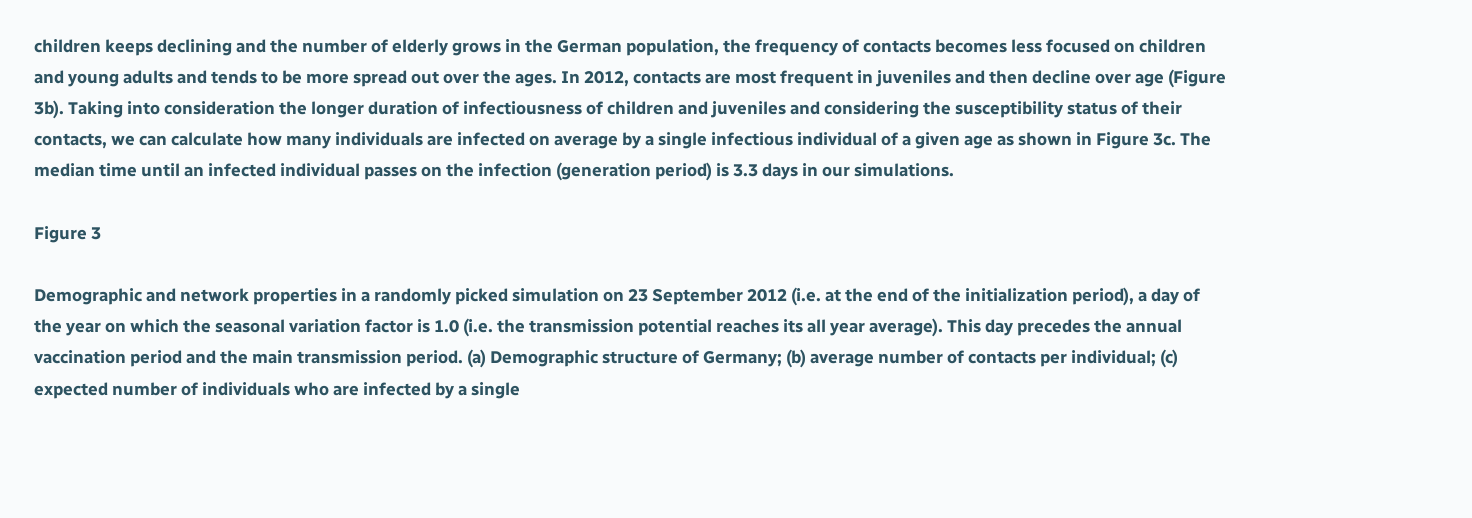children keeps declining and the number of elderly grows in the German population, the frequency of contacts becomes less focused on children and young adults and tends to be more spread out over the ages. In 2012, contacts are most frequent in juveniles and then decline over age (Figure 3b). Taking into consideration the longer duration of infectiousness of children and juveniles and considering the susceptibility status of their contacts, we can calculate how many individuals are infected on average by a single infectious individual of a given age as shown in Figure 3c. The median time until an infected individual passes on the infection (generation period) is 3.3 days in our simulations.

Figure 3

Demographic and network properties in a randomly picked simulation on 23 September 2012 (i.e. at the end of the initialization period), a day of the year on which the seasonal variation factor is 1.0 (i.e. the transmission potential reaches its all year average). This day precedes the annual vaccination period and the main transmission period. (a) Demographic structure of Germany; (b) average number of contacts per individual; (c) expected number of individuals who are infected by a single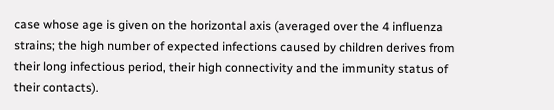case whose age is given on the horizontal axis (averaged over the 4 influenza strains; the high number of expected infections caused by children derives from their long infectious period, their high connectivity and the immunity status of their contacts).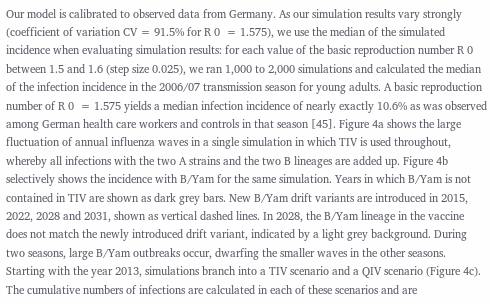Our model is calibrated to observed data from Germany. As our simulation results vary strongly (coefficient of variation CV = 91.5% for R 0  = 1.575), we use the median of the simulated incidence when evaluating simulation results: for each value of the basic reproduction number R 0 between 1.5 and 1.6 (step size 0.025), we ran 1,000 to 2,000 simulations and calculated the median of the infection incidence in the 2006/07 transmission season for young adults. A basic reproduction number of R 0  = 1.575 yields a median infection incidence of nearly exactly 10.6% as was observed among German health care workers and controls in that season [45]. Figure 4a shows the large fluctuation of annual influenza waves in a single simulation in which TIV is used throughout, whereby all infections with the two A strains and the two B lineages are added up. Figure 4b selectively shows the incidence with B/Yam for the same simulation. Years in which B/Yam is not contained in TIV are shown as dark grey bars. New B/Yam drift variants are introduced in 2015, 2022, 2028 and 2031, shown as vertical dashed lines. In 2028, the B/Yam lineage in the vaccine does not match the newly introduced drift variant, indicated by a light grey background. During two seasons, large B/Yam outbreaks occur, dwarfing the smaller waves in the other seasons. Starting with the year 2013, simulations branch into a TIV scenario and a QIV scenario (Figure 4c). The cumulative numbers of infections are calculated in each of these scenarios and are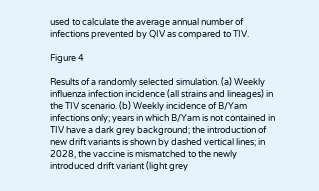used to calculate the average annual number of infections prevented by QIV as compared to TIV.

Figure 4

Results of a randomly selected simulation. (a) Weekly influenza infection incidence (all strains and lineages) in the TIV scenario. (b) Weekly incidence of B/Yam infections only; years in which B/Yam is not contained in TIV have a dark grey background; the introduction of new drift variants is shown by dashed vertical lines; in 2028, the vaccine is mismatched to the newly introduced drift variant (light grey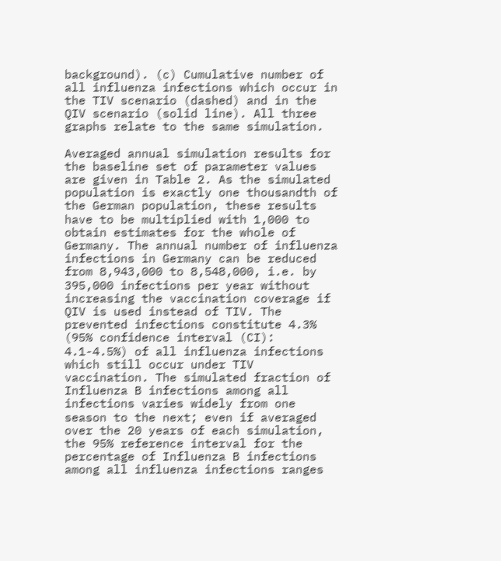background). (c) Cumulative number of all influenza infections which occur in the TIV scenario (dashed) and in the QIV scenario (solid line). All three graphs relate to the same simulation.

Averaged annual simulation results for the baseline set of parameter values are given in Table 2. As the simulated population is exactly one thousandth of the German population, these results have to be multiplied with 1,000 to obtain estimates for the whole of Germany. The annual number of influenza infections in Germany can be reduced from 8,943,000 to 8,548,000, i.e. by 395,000 infections per year without increasing the vaccination coverage if QIV is used instead of TIV. The prevented infections constitute 4.3% (95% confidence interval (CI): 4.1-4.5%) of all influenza infections which still occur under TIV vaccination. The simulated fraction of Influenza B infections among all infections varies widely from one season to the next; even if averaged over the 20 years of each simulation, the 95% reference interval for the percentage of Influenza B infections among all influenza infections ranges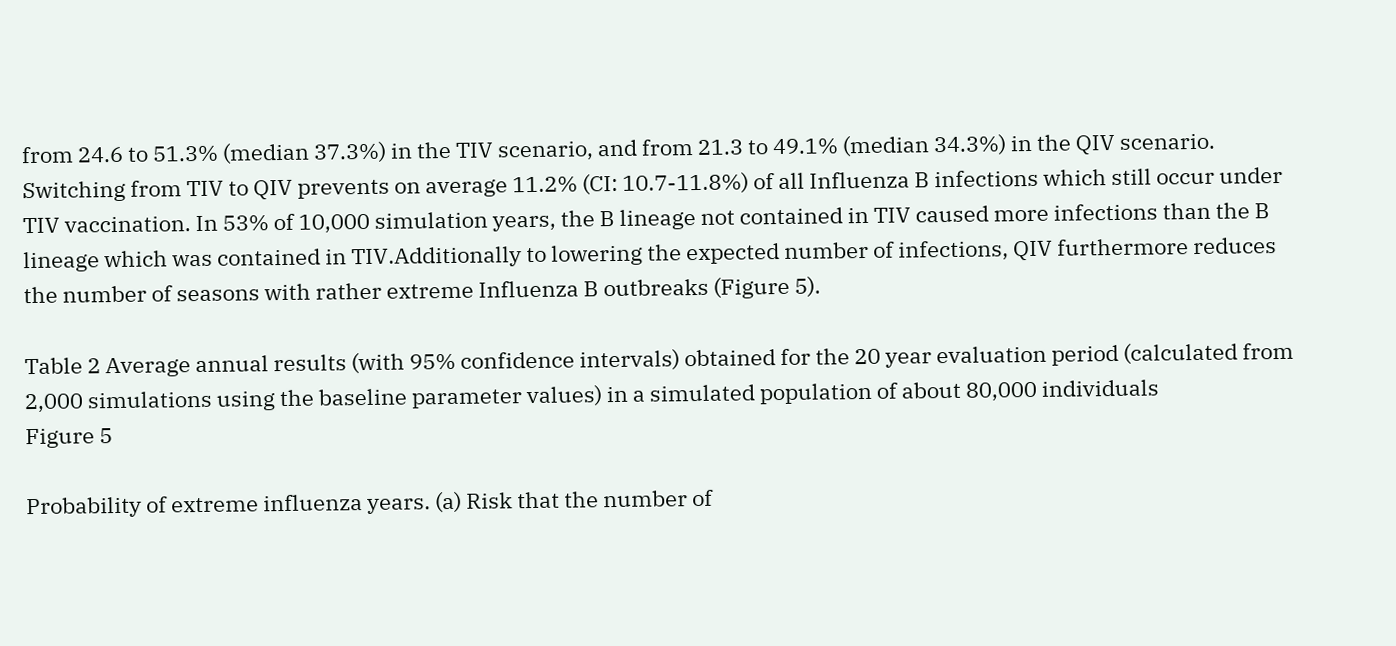from 24.6 to 51.3% (median 37.3%) in the TIV scenario, and from 21.3 to 49.1% (median 34.3%) in the QIV scenario. Switching from TIV to QIV prevents on average 11.2% (CI: 10.7-11.8%) of all Influenza B infections which still occur under TIV vaccination. In 53% of 10,000 simulation years, the B lineage not contained in TIV caused more infections than the B lineage which was contained in TIV.Additionally to lowering the expected number of infections, QIV furthermore reduces the number of seasons with rather extreme Influenza B outbreaks (Figure 5).

Table 2 Average annual results (with 95% confidence intervals) obtained for the 20 year evaluation period (calculated from 2,000 simulations using the baseline parameter values) in a simulated population of about 80,000 individuals
Figure 5

Probability of extreme influenza years. (a) Risk that the number of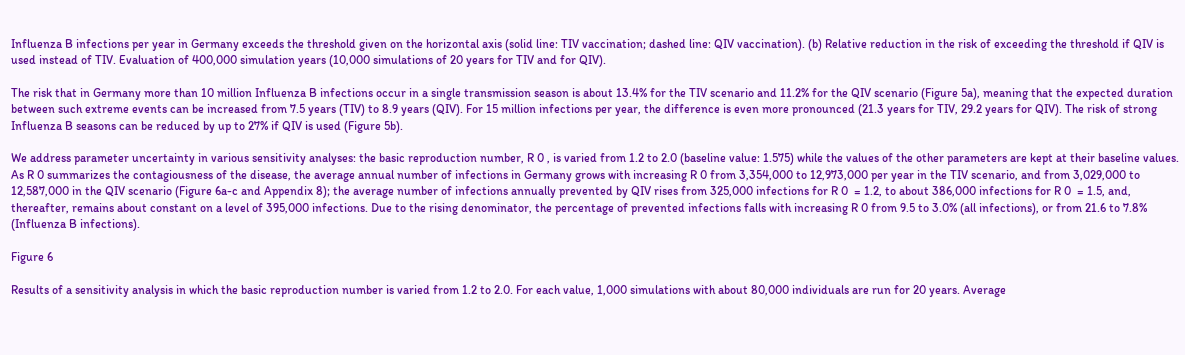Influenza B infections per year in Germany exceeds the threshold given on the horizontal axis (solid line: TIV vaccination; dashed line: QIV vaccination). (b) Relative reduction in the risk of exceeding the threshold if QIV is used instead of TIV. Evaluation of 400,000 simulation years (10,000 simulations of 20 years for TIV and for QIV).

The risk that in Germany more than 10 million Influenza B infections occur in a single transmission season is about 13.4% for the TIV scenario and 11.2% for the QIV scenario (Figure 5a), meaning that the expected duration between such extreme events can be increased from 7.5 years (TIV) to 8.9 years (QIV). For 15 million infections per year, the difference is even more pronounced (21.3 years for TIV, 29.2 years for QIV). The risk of strong Influenza B seasons can be reduced by up to 27% if QIV is used (Figure 5b).

We address parameter uncertainty in various sensitivity analyses: the basic reproduction number, R 0 , is varied from 1.2 to 2.0 (baseline value: 1.575) while the values of the other parameters are kept at their baseline values. As R 0 summarizes the contagiousness of the disease, the average annual number of infections in Germany grows with increasing R 0 from 3,354,000 to 12,973,000 per year in the TIV scenario, and from 3,029,000 to 12,587,000 in the QIV scenario (Figure 6a-c and Appendix 8); the average number of infections annually prevented by QIV rises from 325,000 infections for R 0  = 1.2, to about 386,000 infections for R 0  = 1.5, and, thereafter, remains about constant on a level of 395,000 infections. Due to the rising denominator, the percentage of prevented infections falls with increasing R 0 from 9.5 to 3.0% (all infections), or from 21.6 to 7.8% (Influenza B infections).

Figure 6

Results of a sensitivity analysis in which the basic reproduction number is varied from 1.2 to 2.0. For each value, 1,000 simulations with about 80,000 individuals are run for 20 years. Average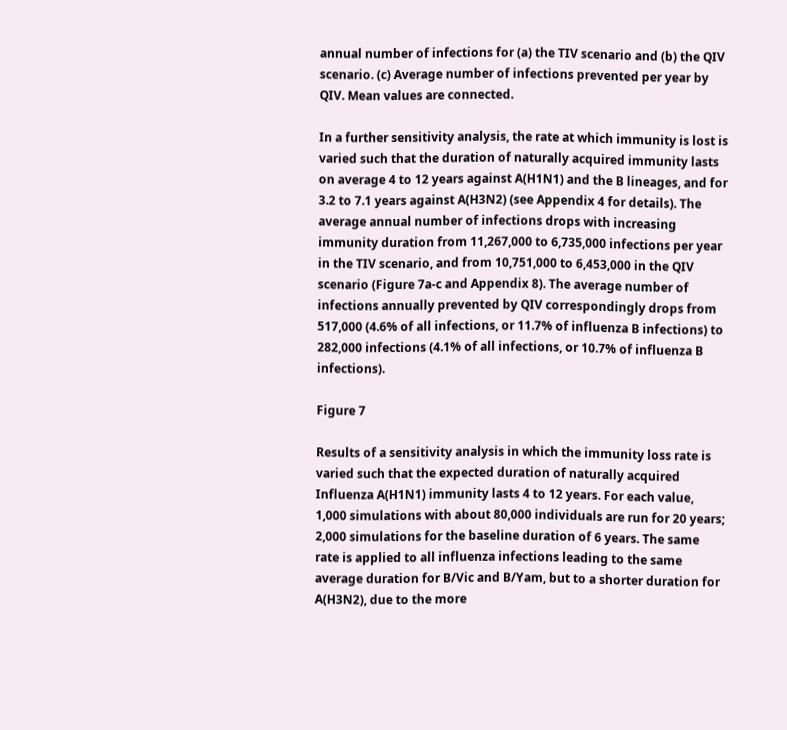annual number of infections for (a) the TIV scenario and (b) the QIV scenario. (c) Average number of infections prevented per year by QIV. Mean values are connected.

In a further sensitivity analysis, the rate at which immunity is lost is varied such that the duration of naturally acquired immunity lasts on average 4 to 12 years against A(H1N1) and the B lineages, and for 3.2 to 7.1 years against A(H3N2) (see Appendix 4 for details). The average annual number of infections drops with increasing immunity duration from 11,267,000 to 6,735,000 infections per year in the TIV scenario, and from 10,751,000 to 6,453,000 in the QIV scenario (Figure 7a-c and Appendix 8). The average number of infections annually prevented by QIV correspondingly drops from 517,000 (4.6% of all infections, or 11.7% of influenza B infections) to 282,000 infections (4.1% of all infections, or 10.7% of influenza B infections).

Figure 7

Results of a sensitivity analysis in which the immunity loss rate is varied such that the expected duration of naturally acquired Influenza A(H1N1) immunity lasts 4 to 12 years. For each value, 1,000 simulations with about 80,000 individuals are run for 20 years; 2,000 simulations for the baseline duration of 6 years. The same rate is applied to all influenza infections leading to the same average duration for B/Vic and B/Yam, but to a shorter duration for A(H3N2), due to the more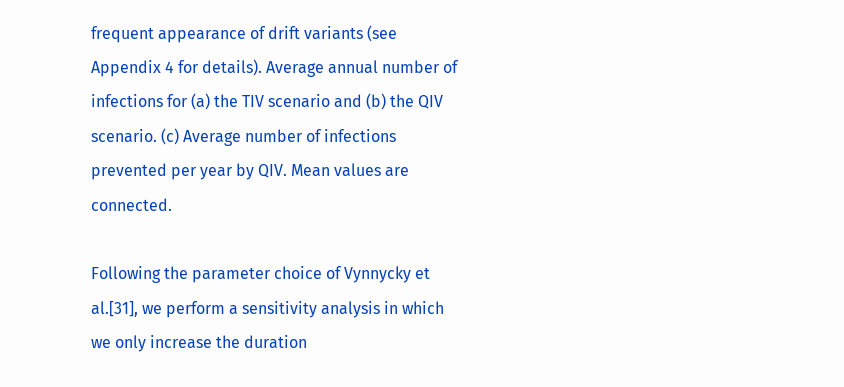frequent appearance of drift variants (see Appendix 4 for details). Average annual number of infections for (a) the TIV scenario and (b) the QIV scenario. (c) Average number of infections prevented per year by QIV. Mean values are connected.

Following the parameter choice of Vynnycky et al.[31], we perform a sensitivity analysis in which we only increase the duration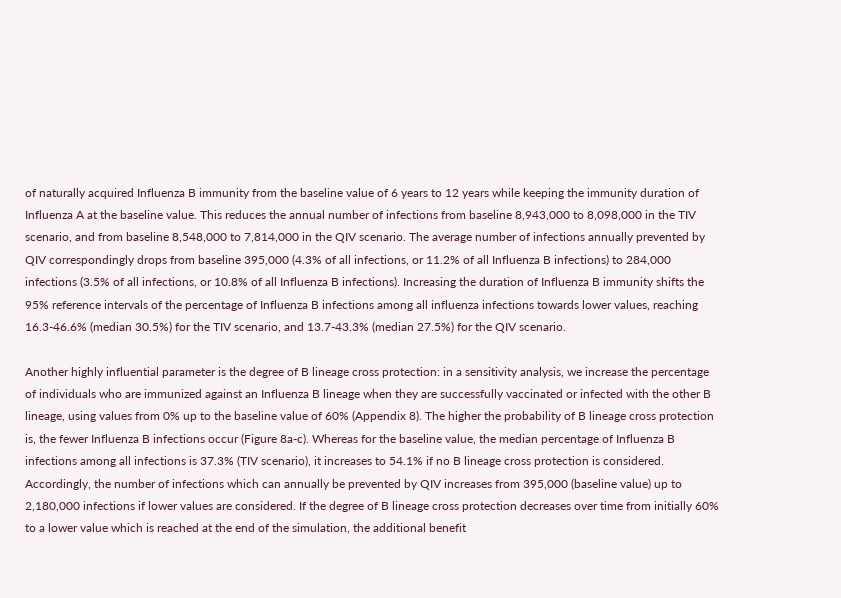of naturally acquired Influenza B immunity from the baseline value of 6 years to 12 years while keeping the immunity duration of Influenza A at the baseline value. This reduces the annual number of infections from baseline 8,943,000 to 8,098,000 in the TIV scenario, and from baseline 8,548,000 to 7,814,000 in the QIV scenario. The average number of infections annually prevented by QIV correspondingly drops from baseline 395,000 (4.3% of all infections, or 11.2% of all Influenza B infections) to 284,000 infections (3.5% of all infections, or 10.8% of all Influenza B infections). Increasing the duration of Influenza B immunity shifts the 95% reference intervals of the percentage of Influenza B infections among all influenza infections towards lower values, reaching 16.3-46.6% (median 30.5%) for the TIV scenario, and 13.7-43.3% (median 27.5%) for the QIV scenario.

Another highly influential parameter is the degree of B lineage cross protection: in a sensitivity analysis, we increase the percentage of individuals who are immunized against an Influenza B lineage when they are successfully vaccinated or infected with the other B lineage, using values from 0% up to the baseline value of 60% (Appendix 8). The higher the probability of B lineage cross protection is, the fewer Influenza B infections occur (Figure 8a-c). Whereas for the baseline value, the median percentage of Influenza B infections among all infections is 37.3% (TIV scenario), it increases to 54.1% if no B lineage cross protection is considered. Accordingly, the number of infections which can annually be prevented by QIV increases from 395,000 (baseline value) up to 2,180,000 infections if lower values are considered. If the degree of B lineage cross protection decreases over time from initially 60% to a lower value which is reached at the end of the simulation, the additional benefit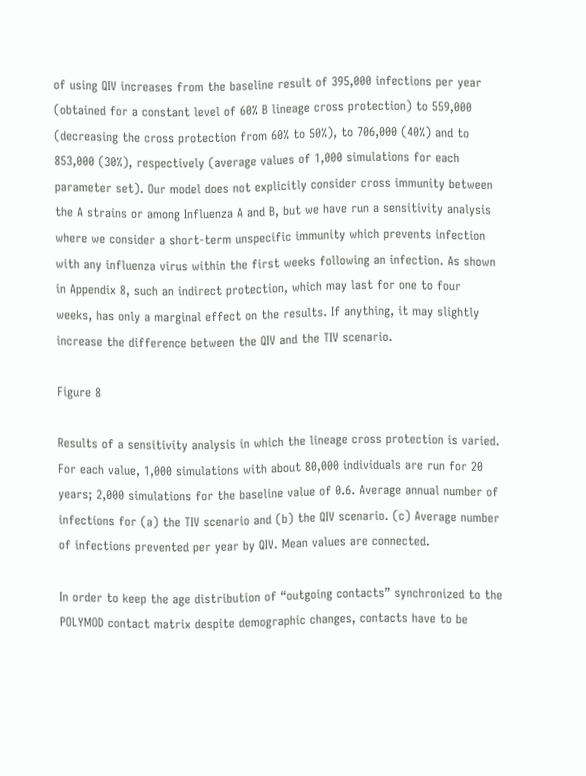of using QIV increases from the baseline result of 395,000 infections per year (obtained for a constant level of 60% B lineage cross protection) to 559,000 (decreasing the cross protection from 60% to 50%), to 706,000 (40%) and to 853,000 (30%), respectively (average values of 1,000 simulations for each parameter set). Our model does not explicitly consider cross immunity between the A strains or among Influenza A and B, but we have run a sensitivity analysis where we consider a short-term unspecific immunity which prevents infection with any influenza virus within the first weeks following an infection. As shown in Appendix 8, such an indirect protection, which may last for one to four weeks, has only a marginal effect on the results. If anything, it may slightly increase the difference between the QIV and the TIV scenario.

Figure 8

Results of a sensitivity analysis in which the lineage cross protection is varied. For each value, 1,000 simulations with about 80,000 individuals are run for 20 years; 2,000 simulations for the baseline value of 0.6. Average annual number of infections for (a) the TIV scenario and (b) the QIV scenario. (c) Average number of infections prevented per year by QIV. Mean values are connected.

In order to keep the age distribution of “outgoing contacts” synchronized to the POLYMOD contact matrix despite demographic changes, contacts have to be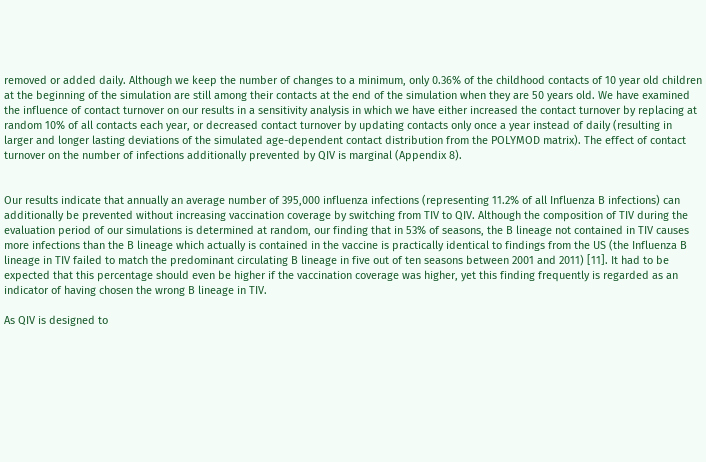removed or added daily. Although we keep the number of changes to a minimum, only 0.36% of the childhood contacts of 10 year old children at the beginning of the simulation are still among their contacts at the end of the simulation when they are 50 years old. We have examined the influence of contact turnover on our results in a sensitivity analysis in which we have either increased the contact turnover by replacing at random 10% of all contacts each year, or decreased contact turnover by updating contacts only once a year instead of daily (resulting in larger and longer lasting deviations of the simulated age-dependent contact distribution from the POLYMOD matrix). The effect of contact turnover on the number of infections additionally prevented by QIV is marginal (Appendix 8).


Our results indicate that annually an average number of 395,000 influenza infections (representing 11.2% of all Influenza B infections) can additionally be prevented without increasing vaccination coverage by switching from TIV to QIV. Although the composition of TIV during the evaluation period of our simulations is determined at random, our finding that in 53% of seasons, the B lineage not contained in TIV causes more infections than the B lineage which actually is contained in the vaccine is practically identical to findings from the US (the Influenza B lineage in TIV failed to match the predominant circulating B lineage in five out of ten seasons between 2001 and 2011) [11]. It had to be expected that this percentage should even be higher if the vaccination coverage was higher, yet this finding frequently is regarded as an indicator of having chosen the wrong B lineage in TIV.

As QIV is designed to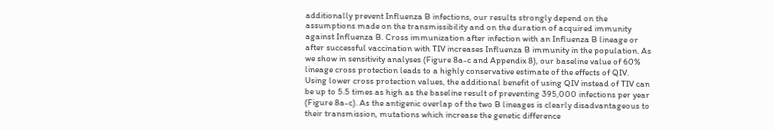additionally prevent Influenza B infections, our results strongly depend on the assumptions made on the transmissibility and on the duration of acquired immunity against Influenza B. Cross immunization after infection with an Influenza B lineage or after successful vaccination with TIV increases Influenza B immunity in the population. As we show in sensitivity analyses (Figure 8a-c and Appendix 8), our baseline value of 60% lineage cross protection leads to a highly conservative estimate of the effects of QIV. Using lower cross protection values, the additional benefit of using QIV instead of TIV can be up to 5.5 times as high as the baseline result of preventing 395,000 infections per year (Figure 8a-c). As the antigenic overlap of the two B lineages is clearly disadvantageous to their transmission, mutations which increase the genetic difference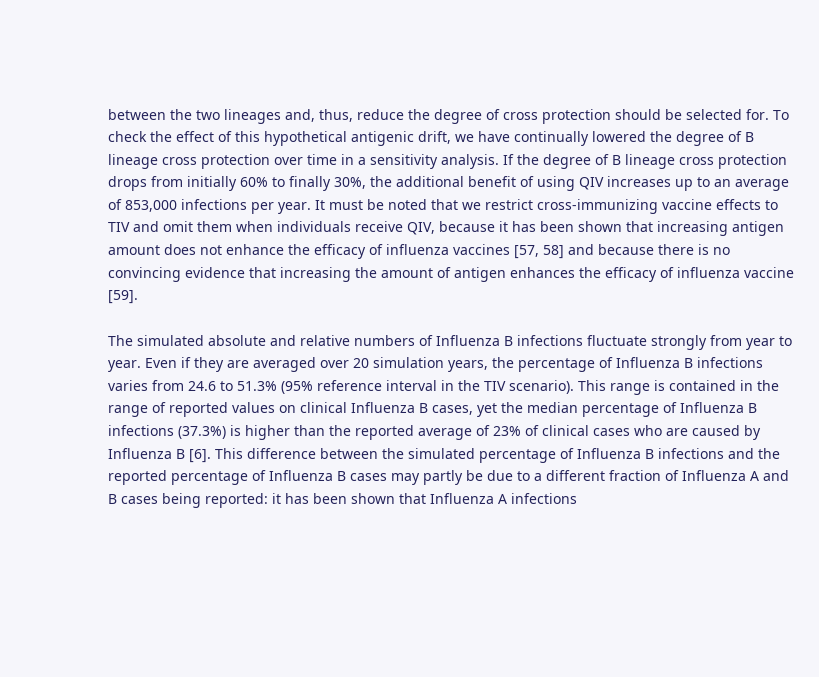between the two lineages and, thus, reduce the degree of cross protection should be selected for. To check the effect of this hypothetical antigenic drift, we have continually lowered the degree of B lineage cross protection over time in a sensitivity analysis. If the degree of B lineage cross protection drops from initially 60% to finally 30%, the additional benefit of using QIV increases up to an average of 853,000 infections per year. It must be noted that we restrict cross-immunizing vaccine effects to TIV and omit them when individuals receive QIV, because it has been shown that increasing antigen amount does not enhance the efficacy of influenza vaccines [57, 58] and because there is no convincing evidence that increasing the amount of antigen enhances the efficacy of influenza vaccine [59].

The simulated absolute and relative numbers of Influenza B infections fluctuate strongly from year to year. Even if they are averaged over 20 simulation years, the percentage of Influenza B infections varies from 24.6 to 51.3% (95% reference interval in the TIV scenario). This range is contained in the range of reported values on clinical Influenza B cases, yet the median percentage of Influenza B infections (37.3%) is higher than the reported average of 23% of clinical cases who are caused by Influenza B [6]. This difference between the simulated percentage of Influenza B infections and the reported percentage of Influenza B cases may partly be due to a different fraction of Influenza A and B cases being reported: it has been shown that Influenza A infections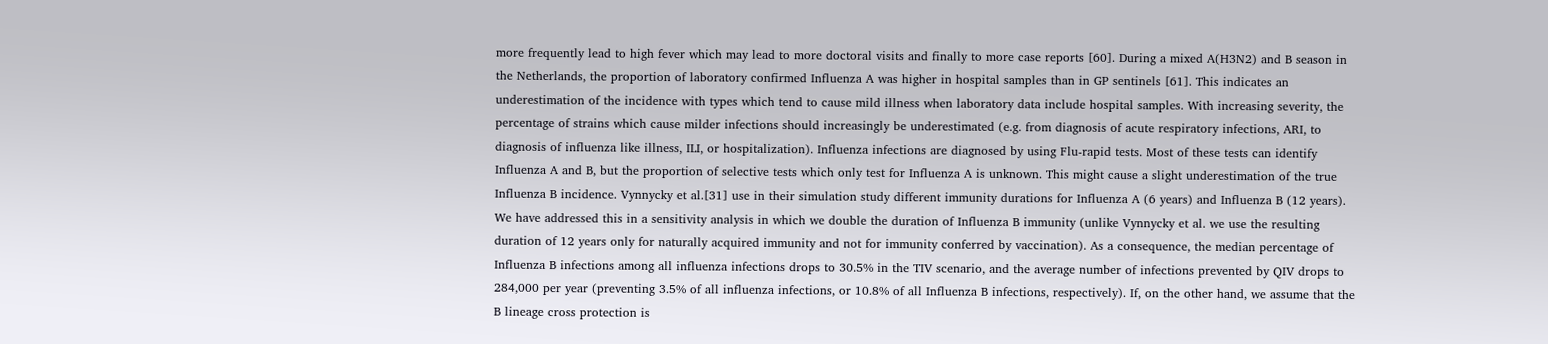more frequently lead to high fever which may lead to more doctoral visits and finally to more case reports [60]. During a mixed A(H3N2) and B season in the Netherlands, the proportion of laboratory confirmed Influenza A was higher in hospital samples than in GP sentinels [61]. This indicates an underestimation of the incidence with types which tend to cause mild illness when laboratory data include hospital samples. With increasing severity, the percentage of strains which cause milder infections should increasingly be underestimated (e.g. from diagnosis of acute respiratory infections, ARI, to diagnosis of influenza like illness, ILI, or hospitalization). Influenza infections are diagnosed by using Flu-rapid tests. Most of these tests can identify Influenza A and B, but the proportion of selective tests which only test for Influenza A is unknown. This might cause a slight underestimation of the true Influenza B incidence. Vynnycky et al.[31] use in their simulation study different immunity durations for Influenza A (6 years) and Influenza B (12 years). We have addressed this in a sensitivity analysis in which we double the duration of Influenza B immunity (unlike Vynnycky et al. we use the resulting duration of 12 years only for naturally acquired immunity and not for immunity conferred by vaccination). As a consequence, the median percentage of Influenza B infections among all influenza infections drops to 30.5% in the TIV scenario, and the average number of infections prevented by QIV drops to 284,000 per year (preventing 3.5% of all influenza infections, or 10.8% of all Influenza B infections, respectively). If, on the other hand, we assume that the B lineage cross protection is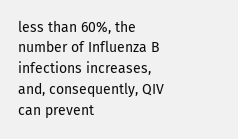less than 60%, the number of Influenza B infections increases, and, consequently, QIV can prevent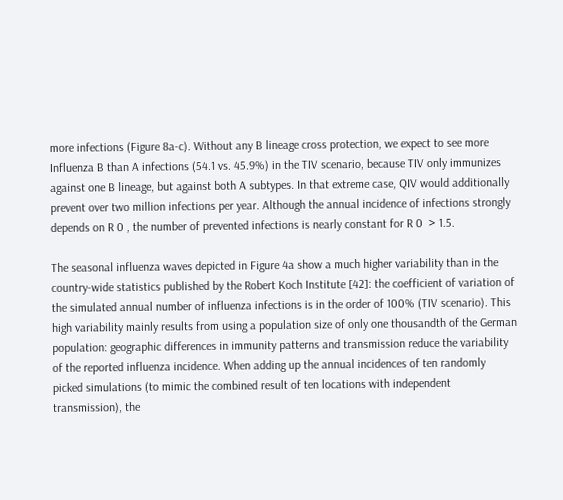more infections (Figure 8a-c). Without any B lineage cross protection, we expect to see more Influenza B than A infections (54.1 vs. 45.9%) in the TIV scenario, because TIV only immunizes against one B lineage, but against both A subtypes. In that extreme case, QIV would additionally prevent over two million infections per year. Although the annual incidence of infections strongly depends on R 0 , the number of prevented infections is nearly constant for R 0  > 1.5.

The seasonal influenza waves depicted in Figure 4a show a much higher variability than in the country-wide statistics published by the Robert Koch Institute [42]: the coefficient of variation of the simulated annual number of influenza infections is in the order of 100% (TIV scenario). This high variability mainly results from using a population size of only one thousandth of the German population: geographic differences in immunity patterns and transmission reduce the variability of the reported influenza incidence. When adding up the annual incidences of ten randomly picked simulations (to mimic the combined result of ten locations with independent transmission), the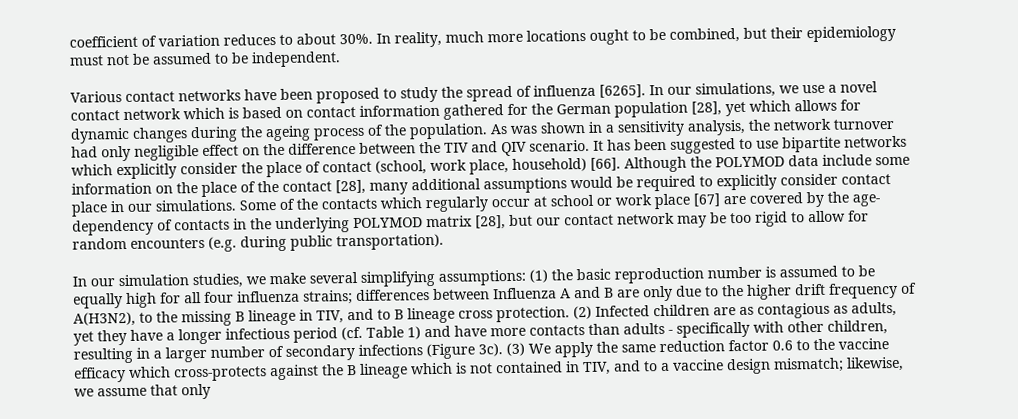coefficient of variation reduces to about 30%. In reality, much more locations ought to be combined, but their epidemiology must not be assumed to be independent.

Various contact networks have been proposed to study the spread of influenza [6265]. In our simulations, we use a novel contact network which is based on contact information gathered for the German population [28], yet which allows for dynamic changes during the ageing process of the population. As was shown in a sensitivity analysis, the network turnover had only negligible effect on the difference between the TIV and QIV scenario. It has been suggested to use bipartite networks which explicitly consider the place of contact (school, work place, household) [66]. Although the POLYMOD data include some information on the place of the contact [28], many additional assumptions would be required to explicitly consider contact place in our simulations. Some of the contacts which regularly occur at school or work place [67] are covered by the age-dependency of contacts in the underlying POLYMOD matrix [28], but our contact network may be too rigid to allow for random encounters (e.g. during public transportation).

In our simulation studies, we make several simplifying assumptions: (1) the basic reproduction number is assumed to be equally high for all four influenza strains; differences between Influenza A and B are only due to the higher drift frequency of A(H3N2), to the missing B lineage in TIV, and to B lineage cross protection. (2) Infected children are as contagious as adults, yet they have a longer infectious period (cf. Table 1) and have more contacts than adults - specifically with other children, resulting in a larger number of secondary infections (Figure 3c). (3) We apply the same reduction factor 0.6 to the vaccine efficacy which cross-protects against the B lineage which is not contained in TIV, and to a vaccine design mismatch; likewise, we assume that only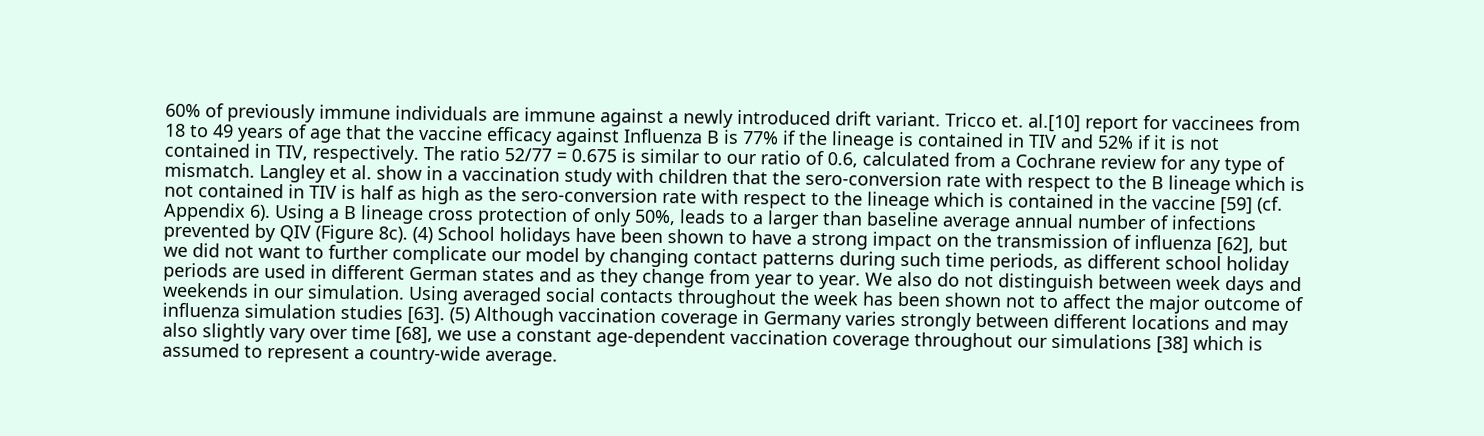60% of previously immune individuals are immune against a newly introduced drift variant. Tricco et. al.[10] report for vaccinees from 18 to 49 years of age that the vaccine efficacy against Influenza B is 77% if the lineage is contained in TIV and 52% if it is not contained in TIV, respectively. The ratio 52/77 = 0.675 is similar to our ratio of 0.6, calculated from a Cochrane review for any type of mismatch. Langley et al. show in a vaccination study with children that the sero-conversion rate with respect to the B lineage which is not contained in TIV is half as high as the sero-conversion rate with respect to the lineage which is contained in the vaccine [59] (cf. Appendix 6). Using a B lineage cross protection of only 50%, leads to a larger than baseline average annual number of infections prevented by QIV (Figure 8c). (4) School holidays have been shown to have a strong impact on the transmission of influenza [62], but we did not want to further complicate our model by changing contact patterns during such time periods, as different school holiday periods are used in different German states and as they change from year to year. We also do not distinguish between week days and weekends in our simulation. Using averaged social contacts throughout the week has been shown not to affect the major outcome of influenza simulation studies [63]. (5) Although vaccination coverage in Germany varies strongly between different locations and may also slightly vary over time [68], we use a constant age-dependent vaccination coverage throughout our simulations [38] which is assumed to represent a country-wide average.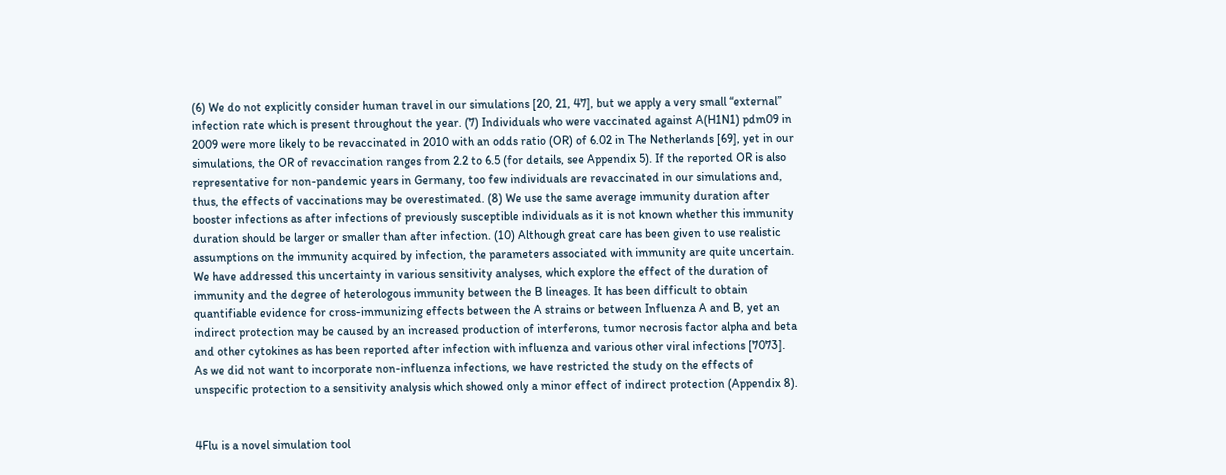(6) We do not explicitly consider human travel in our simulations [20, 21, 47], but we apply a very small “external” infection rate which is present throughout the year. (7) Individuals who were vaccinated against A(H1N1) pdm09 in 2009 were more likely to be revaccinated in 2010 with an odds ratio (OR) of 6.02 in The Netherlands [69], yet in our simulations, the OR of revaccination ranges from 2.2 to 6.5 (for details, see Appendix 5). If the reported OR is also representative for non-pandemic years in Germany, too few individuals are revaccinated in our simulations and, thus, the effects of vaccinations may be overestimated. (8) We use the same average immunity duration after booster infections as after infections of previously susceptible individuals as it is not known whether this immunity duration should be larger or smaller than after infection. (10) Although great care has been given to use realistic assumptions on the immunity acquired by infection, the parameters associated with immunity are quite uncertain. We have addressed this uncertainty in various sensitivity analyses, which explore the effect of the duration of immunity and the degree of heterologous immunity between the B lineages. It has been difficult to obtain quantifiable evidence for cross-immunizing effects between the A strains or between Influenza A and B, yet an indirect protection may be caused by an increased production of interferons, tumor necrosis factor alpha and beta and other cytokines as has been reported after infection with influenza and various other viral infections [7073]. As we did not want to incorporate non-influenza infections, we have restricted the study on the effects of unspecific protection to a sensitivity analysis which showed only a minor effect of indirect protection (Appendix 8).


4Flu is a novel simulation tool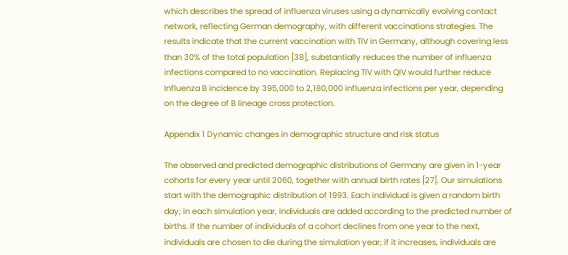which describes the spread of influenza viruses using a dynamically evolving contact network, reflecting German demography, with different vaccinations strategies. The results indicate that the current vaccination with TIV in Germany, although covering less than 30% of the total population [38], substantially reduces the number of influenza infections compared to no vaccination. Replacing TIV with QIV would further reduce Influenza B incidence by 395,000 to 2,180,000 influenza infections per year, depending on the degree of B lineage cross protection.

Appendix 1 Dynamic changes in demographic structure and risk status

The observed and predicted demographic distributions of Germany are given in 1-year cohorts for every year until 2060, together with annual birth rates [27]. Our simulations start with the demographic distribution of 1993. Each individual is given a random birth day; in each simulation year, individuals are added according to the predicted number of births. If the number of individuals of a cohort declines from one year to the next, individuals are chosen to die during the simulation year; if it increases, individuals are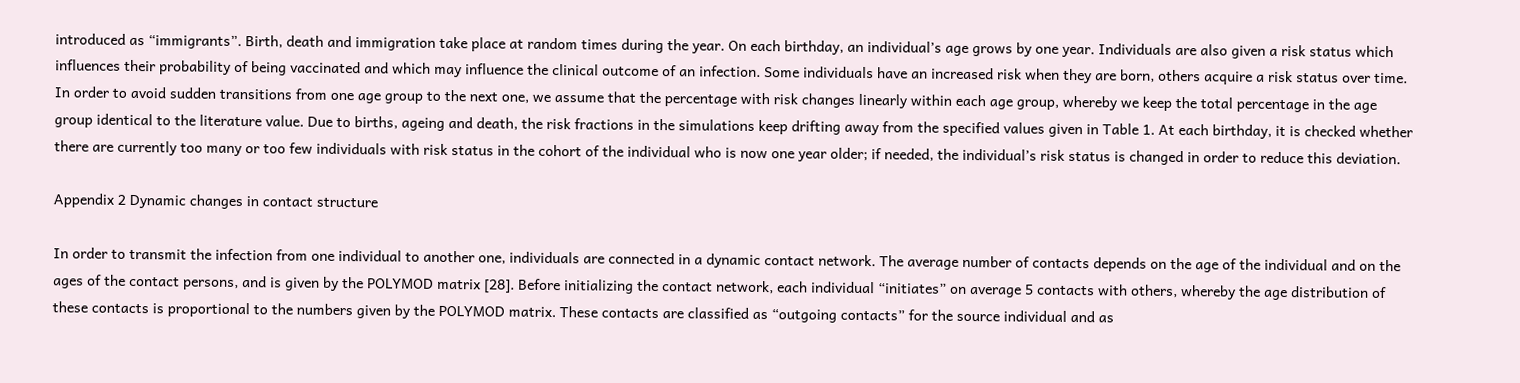introduced as “immigrants”. Birth, death and immigration take place at random times during the year. On each birthday, an individual’s age grows by one year. Individuals are also given a risk status which influences their probability of being vaccinated and which may influence the clinical outcome of an infection. Some individuals have an increased risk when they are born, others acquire a risk status over time. In order to avoid sudden transitions from one age group to the next one, we assume that the percentage with risk changes linearly within each age group, whereby we keep the total percentage in the age group identical to the literature value. Due to births, ageing and death, the risk fractions in the simulations keep drifting away from the specified values given in Table 1. At each birthday, it is checked whether there are currently too many or too few individuals with risk status in the cohort of the individual who is now one year older; if needed, the individual’s risk status is changed in order to reduce this deviation.

Appendix 2 Dynamic changes in contact structure

In order to transmit the infection from one individual to another one, individuals are connected in a dynamic contact network. The average number of contacts depends on the age of the individual and on the ages of the contact persons, and is given by the POLYMOD matrix [28]. Before initializing the contact network, each individual “initiates” on average 5 contacts with others, whereby the age distribution of these contacts is proportional to the numbers given by the POLYMOD matrix. These contacts are classified as “outgoing contacts” for the source individual and as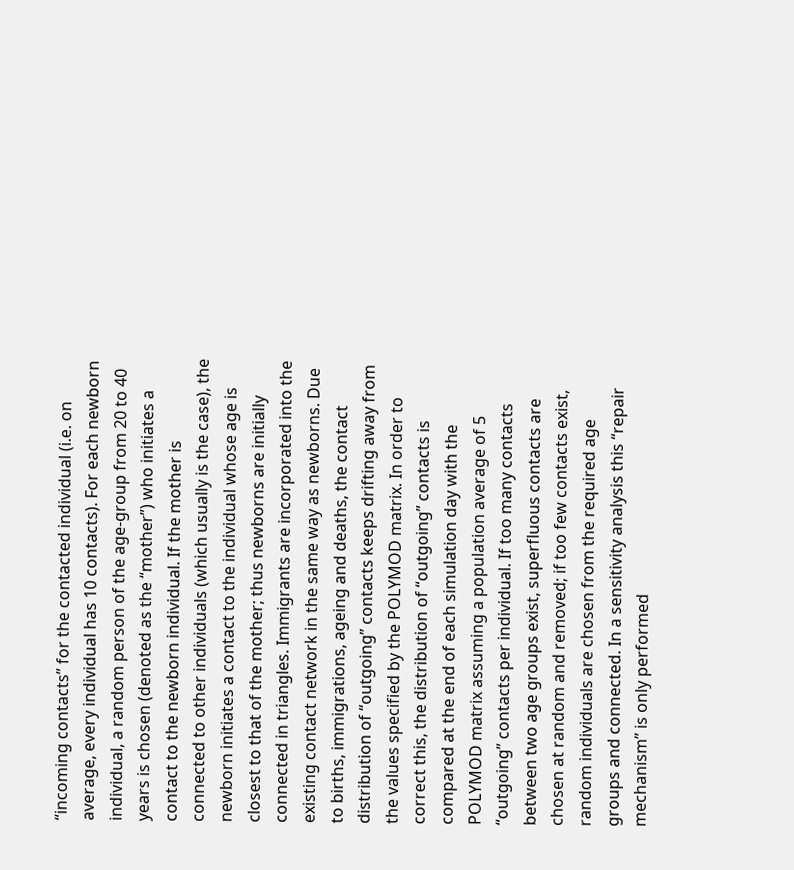“incoming contacts” for the contacted individual (i.e. on average, every individual has 10 contacts). For each newborn individual, a random person of the age-group from 20 to 40 years is chosen (denoted as the “mother”) who initiates a contact to the newborn individual. If the mother is connected to other individuals (which usually is the case), the newborn initiates a contact to the individual whose age is closest to that of the mother; thus newborns are initially connected in triangles. Immigrants are incorporated into the existing contact network in the same way as newborns. Due to births, immigrations, ageing and deaths, the contact distribution of “outgoing” contacts keeps drifting away from the values specified by the POLYMOD matrix. In order to correct this, the distribution of “outgoing” contacts is compared at the end of each simulation day with the POLYMOD matrix assuming a population average of 5 “outgoing” contacts per individual. If too many contacts between two age groups exist, superfluous contacts are chosen at random and removed; if too few contacts exist, random individuals are chosen from the required age groups and connected. In a sensitivity analysis this “repair mechanism” is only performed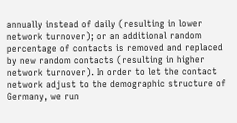annually instead of daily (resulting in lower network turnover); or an additional random percentage of contacts is removed and replaced by new random contacts (resulting in higher network turnover). In order to let the contact network adjust to the demographic structure of Germany, we run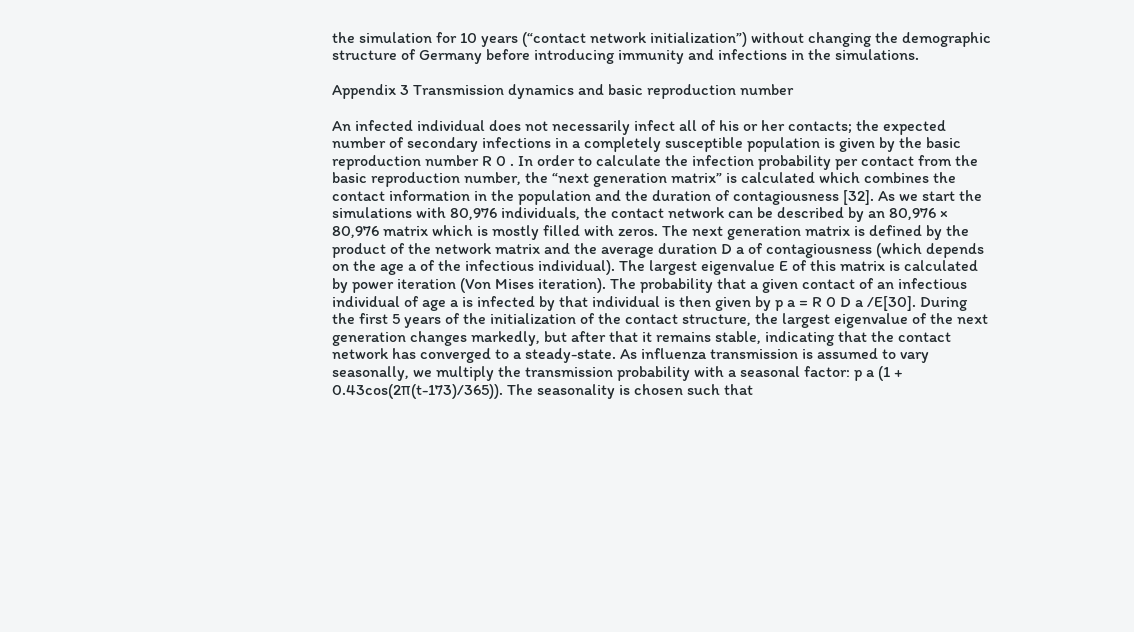the simulation for 10 years (“contact network initialization”) without changing the demographic structure of Germany before introducing immunity and infections in the simulations.

Appendix 3 Transmission dynamics and basic reproduction number

An infected individual does not necessarily infect all of his or her contacts; the expected number of secondary infections in a completely susceptible population is given by the basic reproduction number R 0 . In order to calculate the infection probability per contact from the basic reproduction number, the “next generation matrix” is calculated which combines the contact information in the population and the duration of contagiousness [32]. As we start the simulations with 80,976 individuals, the contact network can be described by an 80,976 × 80,976 matrix which is mostly filled with zeros. The next generation matrix is defined by the product of the network matrix and the average duration D a of contagiousness (which depends on the age a of the infectious individual). The largest eigenvalue E of this matrix is calculated by power iteration (Von Mises iteration). The probability that a given contact of an infectious individual of age a is infected by that individual is then given by p a = R 0 D a /E[30]. During the first 5 years of the initialization of the contact structure, the largest eigenvalue of the next generation changes markedly, but after that it remains stable, indicating that the contact network has converged to a steady-state. As influenza transmission is assumed to vary seasonally, we multiply the transmission probability with a seasonal factor: p a (1 + 0.43cos(2π(t-173)/365)). The seasonality is chosen such that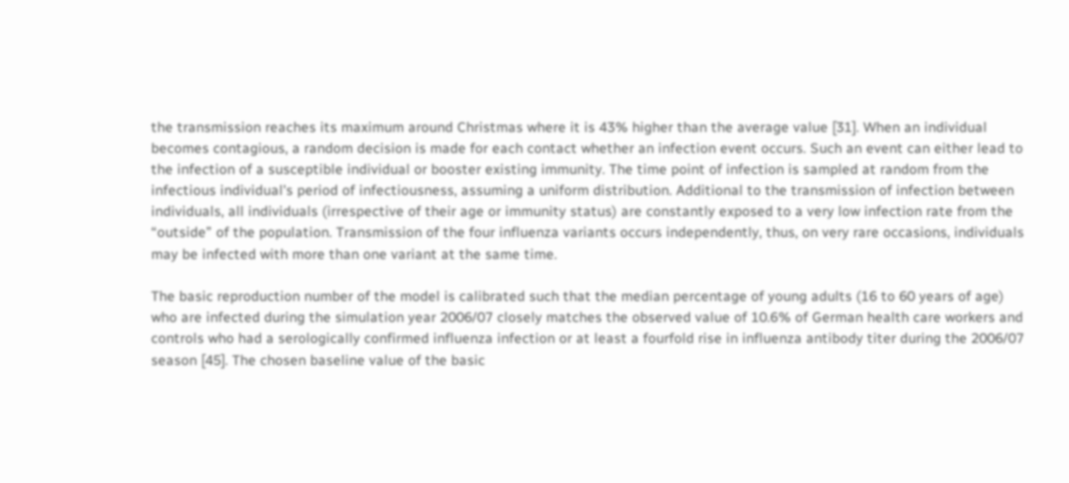the transmission reaches its maximum around Christmas where it is 43% higher than the average value [31]. When an individual becomes contagious, a random decision is made for each contact whether an infection event occurs. Such an event can either lead to the infection of a susceptible individual or booster existing immunity. The time point of infection is sampled at random from the infectious individual's period of infectiousness, assuming a uniform distribution. Additional to the transmission of infection between individuals, all individuals (irrespective of their age or immunity status) are constantly exposed to a very low infection rate from the “outside” of the population. Transmission of the four influenza variants occurs independently, thus, on very rare occasions, individuals may be infected with more than one variant at the same time.

The basic reproduction number of the model is calibrated such that the median percentage of young adults (16 to 60 years of age) who are infected during the simulation year 2006/07 closely matches the observed value of 10.6% of German health care workers and controls who had a serologically confirmed influenza infection or at least a fourfold rise in influenza antibody titer during the 2006/07 season [45]. The chosen baseline value of the basic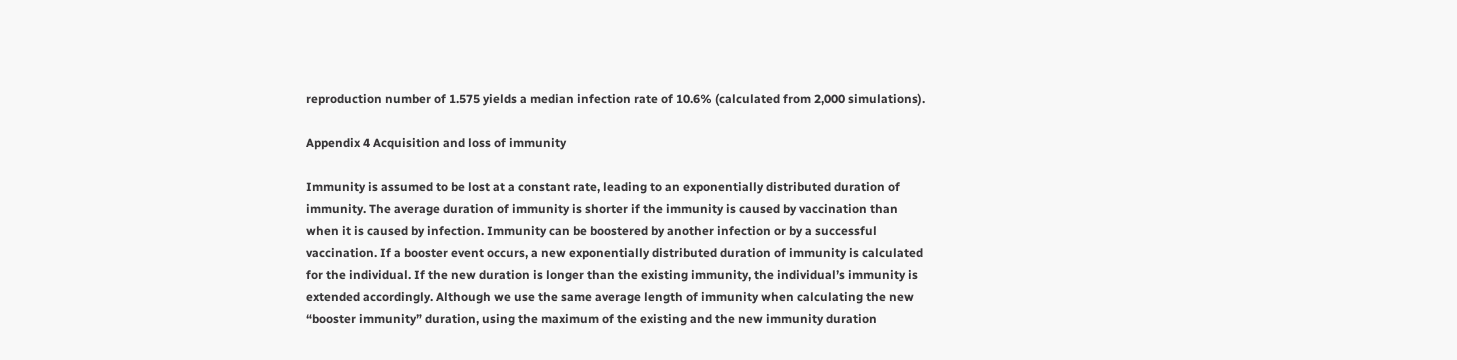reproduction number of 1.575 yields a median infection rate of 10.6% (calculated from 2,000 simulations).

Appendix 4 Acquisition and loss of immunity

Immunity is assumed to be lost at a constant rate, leading to an exponentially distributed duration of immunity. The average duration of immunity is shorter if the immunity is caused by vaccination than when it is caused by infection. Immunity can be boostered by another infection or by a successful vaccination. If a booster event occurs, a new exponentially distributed duration of immunity is calculated for the individual. If the new duration is longer than the existing immunity, the individual’s immunity is extended accordingly. Although we use the same average length of immunity when calculating the new “booster immunity” duration, using the maximum of the existing and the new immunity duration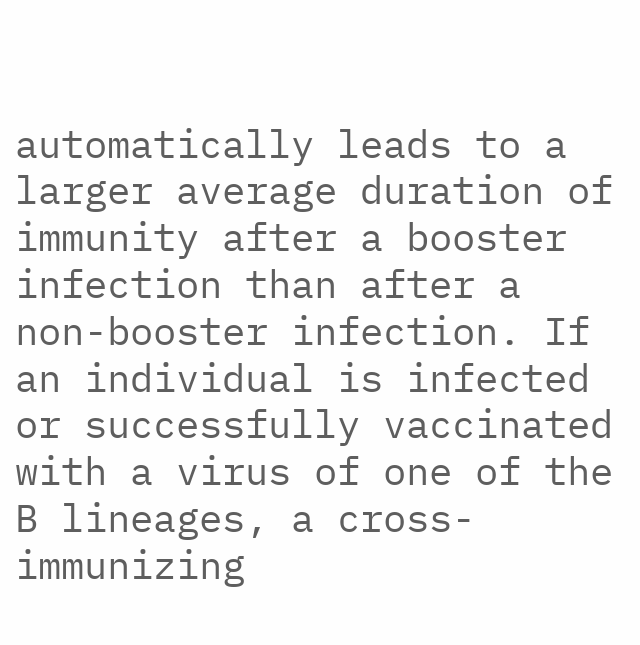automatically leads to a larger average duration of immunity after a booster infection than after a non-booster infection. If an individual is infected or successfully vaccinated with a virus of one of the B lineages, a cross-immunizing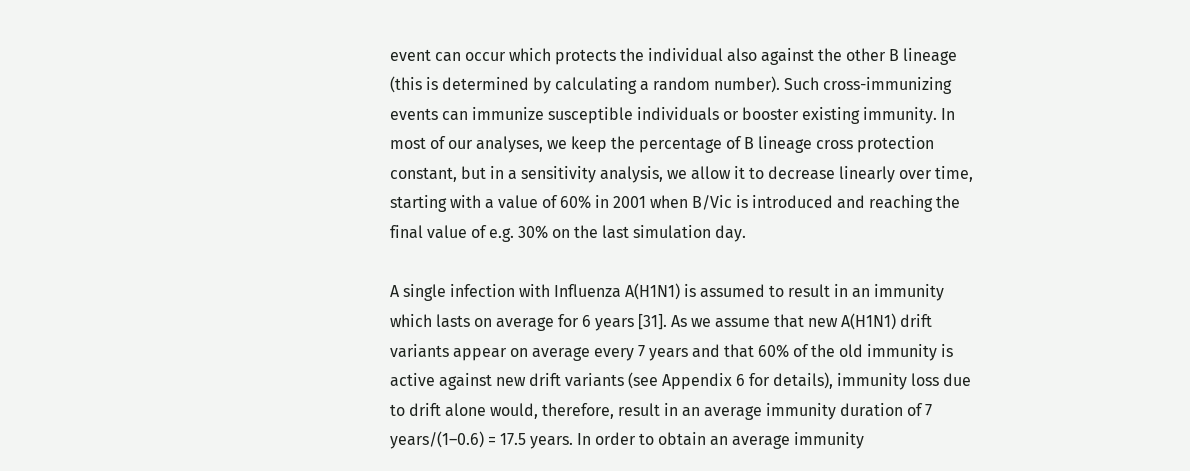event can occur which protects the individual also against the other B lineage (this is determined by calculating a random number). Such cross-immunizing events can immunize susceptible individuals or booster existing immunity. In most of our analyses, we keep the percentage of B lineage cross protection constant, but in a sensitivity analysis, we allow it to decrease linearly over time, starting with a value of 60% in 2001 when B/Vic is introduced and reaching the final value of e.g. 30% on the last simulation day.

A single infection with Influenza A(H1N1) is assumed to result in an immunity which lasts on average for 6 years [31]. As we assume that new A(H1N1) drift variants appear on average every 7 years and that 60% of the old immunity is active against new drift variants (see Appendix 6 for details), immunity loss due to drift alone would, therefore, result in an average immunity duration of 7 years/(1–0.6) = 17.5 years. In order to obtain an average immunity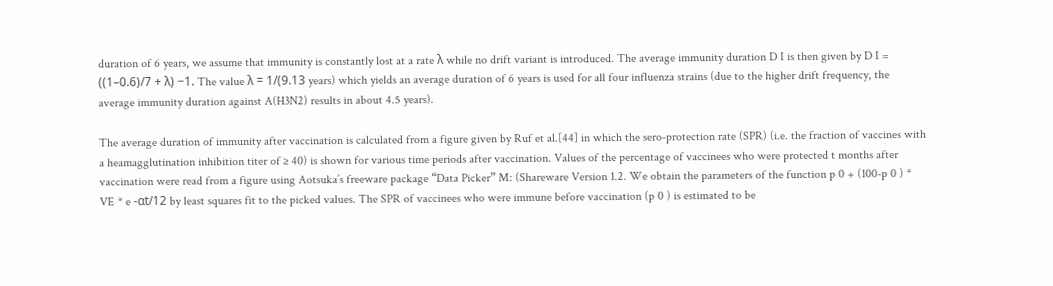duration of 6 years, we assume that immunity is constantly lost at a rate λ while no drift variant is introduced. The average immunity duration D I is then given by D I = ((1–0.6)/7 + λ) −1. The value λ = 1/(9.13 years) which yields an average duration of 6 years is used for all four influenza strains (due to the higher drift frequency, the average immunity duration against A(H3N2) results in about 4.5 years).

The average duration of immunity after vaccination is calculated from a figure given by Ruf et al.[44] in which the sero-protection rate (SPR) (i.e. the fraction of vaccines with a heamagglutination inhibition titer of ≥ 40) is shown for various time periods after vaccination. Values of the percentage of vaccinees who were protected t months after vaccination were read from a figure using Aotsuka’s freeware package “Data Picker” M: (Shareware Version 1.2. We obtain the parameters of the function p 0 + (100-p 0 ) * VE * e -αt/12 by least squares fit to the picked values. The SPR of vaccinees who were immune before vaccination (p 0 ) is estimated to be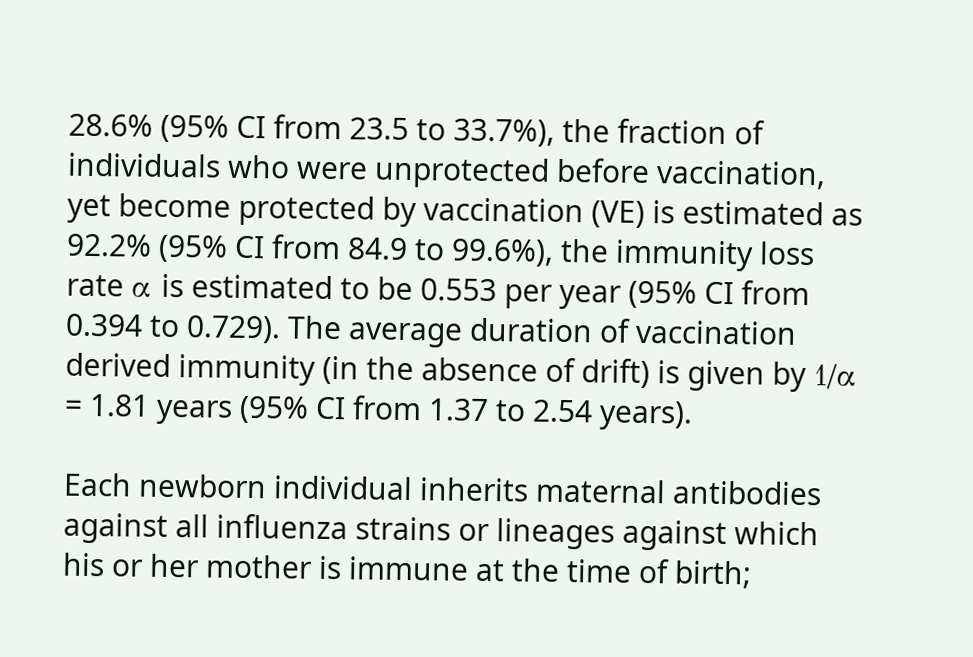28.6% (95% CI from 23.5 to 33.7%), the fraction of individuals who were unprotected before vaccination, yet become protected by vaccination (VE) is estimated as 92.2% (95% CI from 84.9 to 99.6%), the immunity loss rate α is estimated to be 0.553 per year (95% CI from 0.394 to 0.729). The average duration of vaccination derived immunity (in the absence of drift) is given by 1/α = 1.81 years (95% CI from 1.37 to 2.54 years).

Each newborn individual inherits maternal antibodies against all influenza strains or lineages against which his or her mother is immune at the time of birth;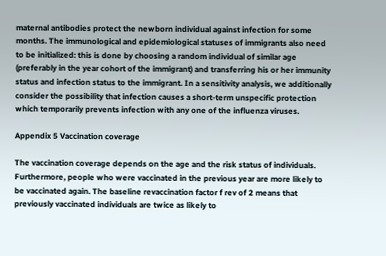maternal antibodies protect the newborn individual against infection for some months. The immunological and epidemiological statuses of immigrants also need to be initialized: this is done by choosing a random individual of similar age (preferably in the year cohort of the immigrant) and transferring his or her immunity status and infection status to the immigrant. In a sensitivity analysis, we additionally consider the possibility that infection causes a short-term unspecific protection which temporarily prevents infection with any one of the influenza viruses.

Appendix 5 Vaccination coverage

The vaccination coverage depends on the age and the risk status of individuals. Furthermore, people who were vaccinated in the previous year are more likely to be vaccinated again. The baseline revaccination factor f rev of 2 means that previously vaccinated individuals are twice as likely to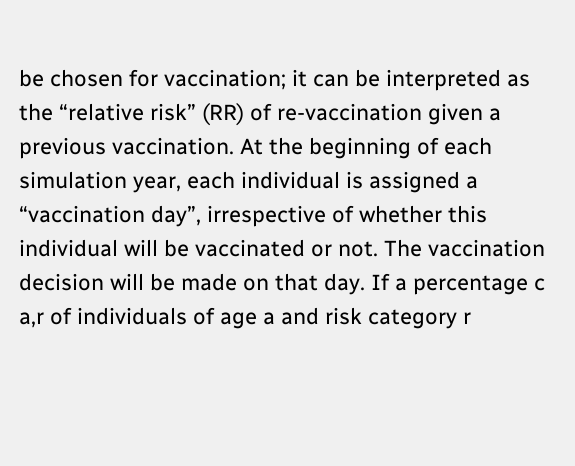be chosen for vaccination; it can be interpreted as the “relative risk” (RR) of re-vaccination given a previous vaccination. At the beginning of each simulation year, each individual is assigned a “vaccination day”, irrespective of whether this individual will be vaccinated or not. The vaccination decision will be made on that day. If a percentage c a,r of individuals of age a and risk category r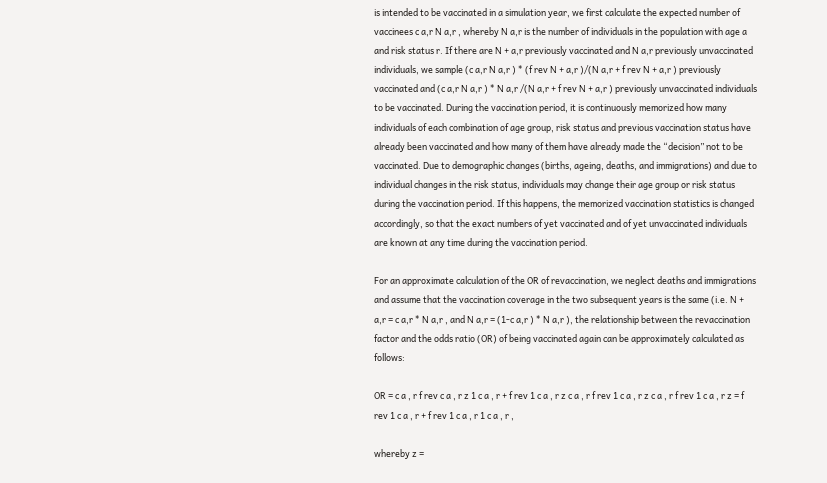is intended to be vaccinated in a simulation year, we first calculate the expected number of vaccinees c a,r N a,r , whereby N a,r is the number of individuals in the population with age a and risk status r. If there are N + a,r previously vaccinated and N a,r previously unvaccinated individuals, we sample (c a,r N a,r ) * (f rev N + a,r )/(N a,r + f rev N + a,r ) previously vaccinated and (c a,r N a,r ) * N a,r /(N a,r + f rev N + a,r ) previously unvaccinated individuals to be vaccinated. During the vaccination period, it is continuously memorized how many individuals of each combination of age group, risk status and previous vaccination status have already been vaccinated and how many of them have already made the “decision” not to be vaccinated. Due to demographic changes (births, ageing, deaths, and immigrations) and due to individual changes in the risk status, individuals may change their age group or risk status during the vaccination period. If this happens, the memorized vaccination statistics is changed accordingly, so that the exact numbers of yet vaccinated and of yet unvaccinated individuals are known at any time during the vaccination period.

For an approximate calculation of the OR of revaccination, we neglect deaths and immigrations and assume that the vaccination coverage in the two subsequent years is the same (i.e. N + a,r = c a,r * N a,r , and N a,r = (1-c a,r ) * N a,r ), the relationship between the revaccination factor and the odds ratio (OR) of being vaccinated again can be approximately calculated as follows:

OR = c a , r f rev c a , r z 1 c a , r + f rev 1 c a , r z c a , r f rev 1 c a , r z c a , r f rev 1 c a , r z = f rev 1 c a , r + f rev 1 c a , r 1 c a , r ,

whereby z =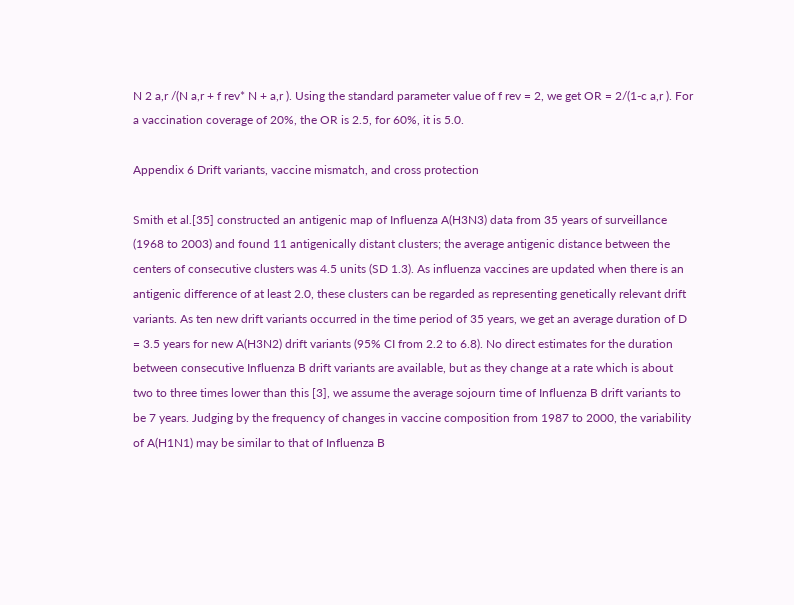N 2 a,r /(N a,r + f rev* N + a,r ). Using the standard parameter value of f rev = 2, we get OR = 2/(1-c a,r ). For a vaccination coverage of 20%, the OR is 2.5, for 60%, it is 5.0.

Appendix 6 Drift variants, vaccine mismatch, and cross protection

Smith et al.[35] constructed an antigenic map of Influenza A(H3N3) data from 35 years of surveillance (1968 to 2003) and found 11 antigenically distant clusters; the average antigenic distance between the centers of consecutive clusters was 4.5 units (SD 1.3). As influenza vaccines are updated when there is an antigenic difference of at least 2.0, these clusters can be regarded as representing genetically relevant drift variants. As ten new drift variants occurred in the time period of 35 years, we get an average duration of D = 3.5 years for new A(H3N2) drift variants (95% CI from 2.2 to 6.8). No direct estimates for the duration between consecutive Influenza B drift variants are available, but as they change at a rate which is about two to three times lower than this [3], we assume the average sojourn time of Influenza B drift variants to be 7 years. Judging by the frequency of changes in vaccine composition from 1987 to 2000, the variability of A(H1N1) may be similar to that of Influenza B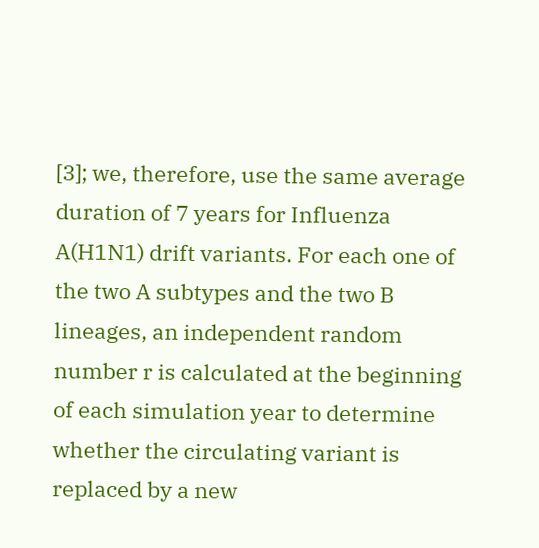[3]; we, therefore, use the same average duration of 7 years for Influenza A(H1N1) drift variants. For each one of the two A subtypes and the two B lineages, an independent random number r is calculated at the beginning of each simulation year to determine whether the circulating variant is replaced by a new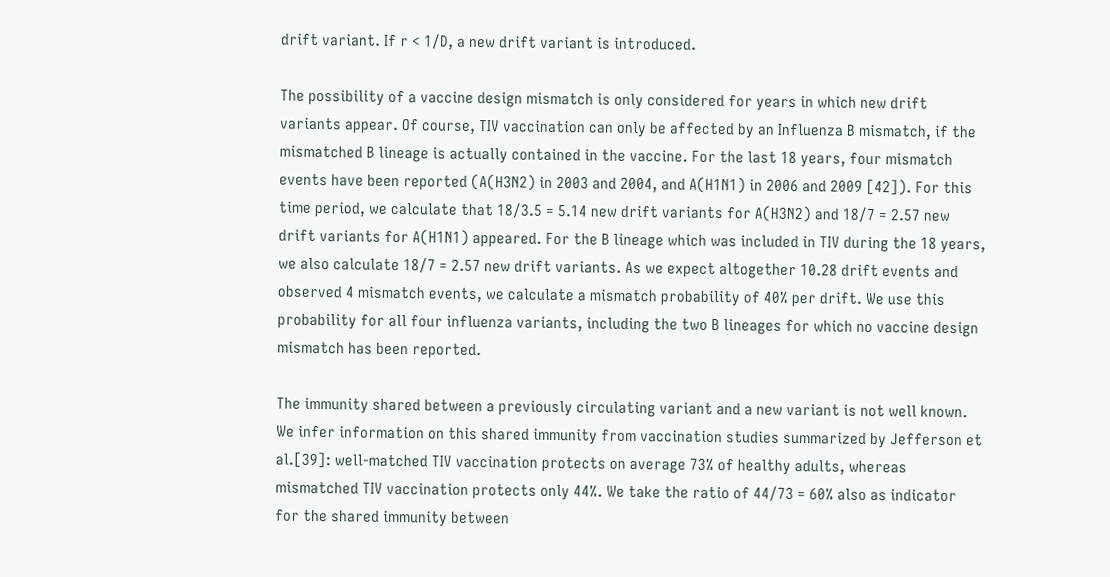drift variant. If r < 1/D, a new drift variant is introduced.

The possibility of a vaccine design mismatch is only considered for years in which new drift variants appear. Of course, TIV vaccination can only be affected by an Influenza B mismatch, if the mismatched B lineage is actually contained in the vaccine. For the last 18 years, four mismatch events have been reported (A(H3N2) in 2003 and 2004, and A(H1N1) in 2006 and 2009 [42]). For this time period, we calculate that 18/3.5 = 5.14 new drift variants for A(H3N2) and 18/7 = 2.57 new drift variants for A(H1N1) appeared. For the B lineage which was included in TIV during the 18 years, we also calculate 18/7 = 2.57 new drift variants. As we expect altogether 10.28 drift events and observed 4 mismatch events, we calculate a mismatch probability of 40% per drift. We use this probability for all four influenza variants, including the two B lineages for which no vaccine design mismatch has been reported.

The immunity shared between a previously circulating variant and a new variant is not well known. We infer information on this shared immunity from vaccination studies summarized by Jefferson et al.[39]: well-matched TIV vaccination protects on average 73% of healthy adults, whereas mismatched TIV vaccination protects only 44%. We take the ratio of 44/73 = 60% also as indicator for the shared immunity between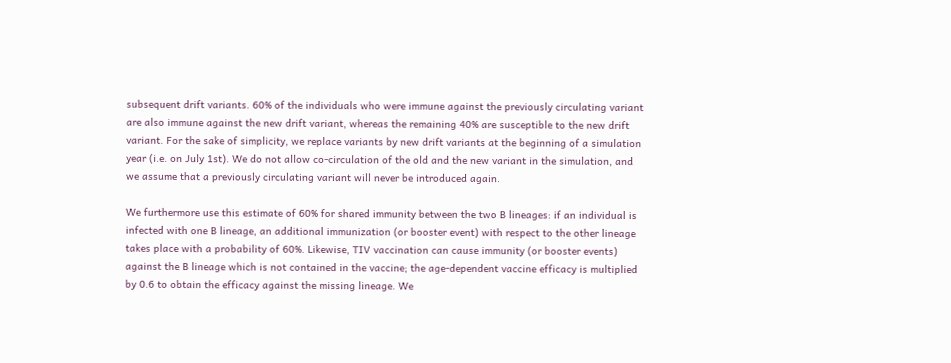subsequent drift variants. 60% of the individuals who were immune against the previously circulating variant are also immune against the new drift variant, whereas the remaining 40% are susceptible to the new drift variant. For the sake of simplicity, we replace variants by new drift variants at the beginning of a simulation year (i.e. on July 1st). We do not allow co-circulation of the old and the new variant in the simulation, and we assume that a previously circulating variant will never be introduced again.

We furthermore use this estimate of 60% for shared immunity between the two B lineages: if an individual is infected with one B lineage, an additional immunization (or booster event) with respect to the other lineage takes place with a probability of 60%. Likewise, TIV vaccination can cause immunity (or booster events) against the B lineage which is not contained in the vaccine; the age-dependent vaccine efficacy is multiplied by 0.6 to obtain the efficacy against the missing lineage. We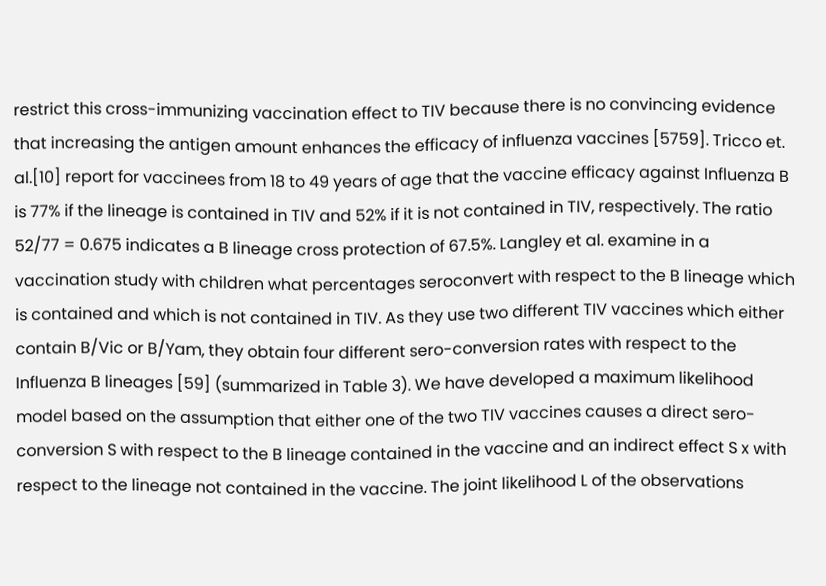restrict this cross-immunizing vaccination effect to TIV because there is no convincing evidence that increasing the antigen amount enhances the efficacy of influenza vaccines [5759]. Tricco et. al.[10] report for vaccinees from 18 to 49 years of age that the vaccine efficacy against Influenza B is 77% if the lineage is contained in TIV and 52% if it is not contained in TIV, respectively. The ratio 52/77 = 0.675 indicates a B lineage cross protection of 67.5%. Langley et al. examine in a vaccination study with children what percentages seroconvert with respect to the B lineage which is contained and which is not contained in TIV. As they use two different TIV vaccines which either contain B/Vic or B/Yam, they obtain four different sero-conversion rates with respect to the Influenza B lineages [59] (summarized in Table 3). We have developed a maximum likelihood model based on the assumption that either one of the two TIV vaccines causes a direct sero-conversion S with respect to the B lineage contained in the vaccine and an indirect effect S x with respect to the lineage not contained in the vaccine. The joint likelihood L of the observations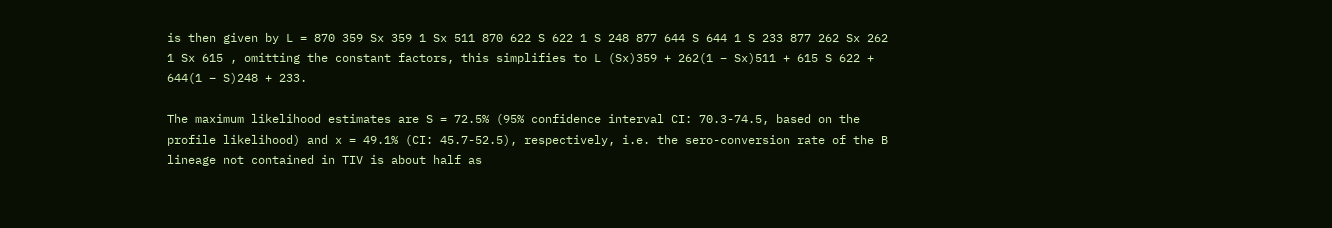is then given by L = 870 359 Sx 359 1 Sx 511 870 622 S 622 1 S 248 877 644 S 644 1 S 233 877 262 Sx 262 1 Sx 615 , omitting the constant factors, this simplifies to L (Sx)359 + 262(1 − Sx)511 + 615 S 622 + 644(1 − S)248 + 233.

The maximum likelihood estimates are S = 72.5% (95% confidence interval CI: 70.3-74.5, based on the profile likelihood) and x = 49.1% (CI: 45.7-52.5), respectively, i.e. the sero-conversion rate of the B lineage not contained in TIV is about half as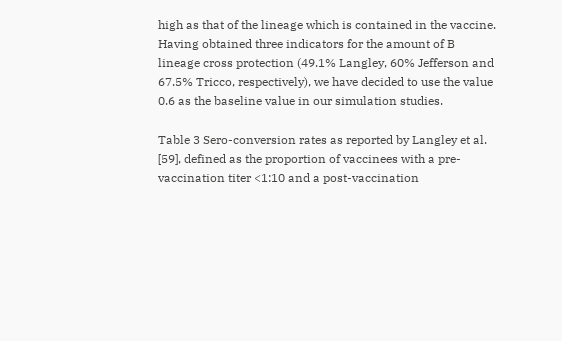high as that of the lineage which is contained in the vaccine. Having obtained three indicators for the amount of B lineage cross protection (49.1% Langley, 60% Jefferson and 67.5% Tricco, respectively), we have decided to use the value 0.6 as the baseline value in our simulation studies.

Table 3 Sero-conversion rates as reported by Langley et al. [59], defined as the proportion of vaccinees with a pre-vaccination titer <1:10 and a post-vaccination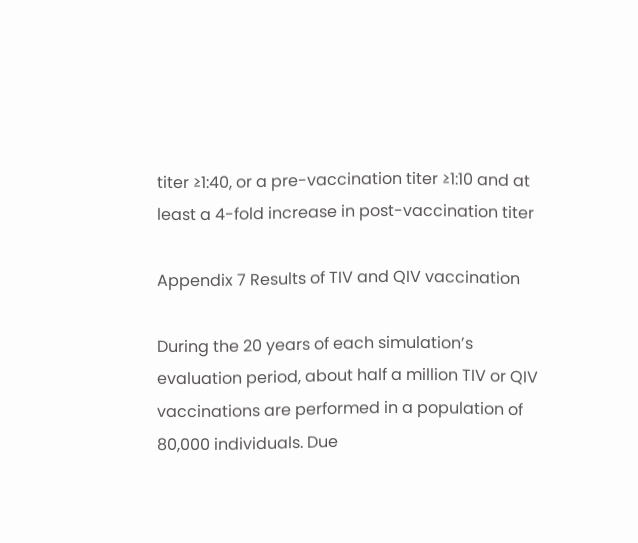titer ≥1:40, or a pre-vaccination titer ≥1:10 and at least a 4-fold increase in post-vaccination titer

Appendix 7 Results of TIV and QIV vaccination

During the 20 years of each simulation’s evaluation period, about half a million TIV or QIV vaccinations are performed in a population of 80,000 individuals. Due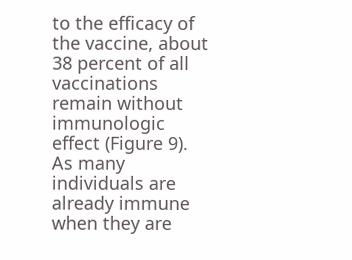to the efficacy of the vaccine, about 38 percent of all vaccinations remain without immunologic effect (Figure 9). As many individuals are already immune when they are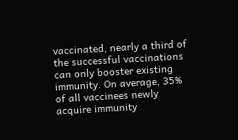vaccinated, nearly a third of the successful vaccinations can only booster existing immunity. On average, 35% of all vaccinees newly acquire immunity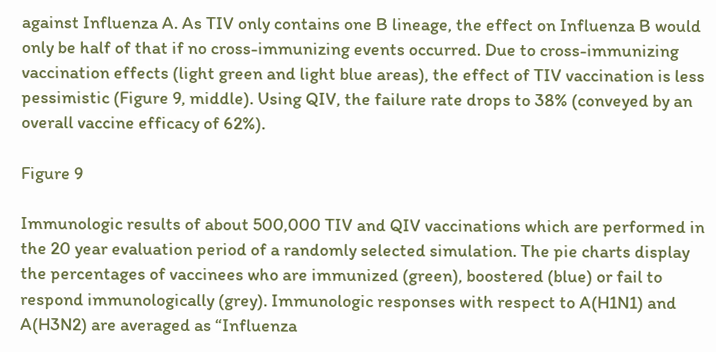against Influenza A. As TIV only contains one B lineage, the effect on Influenza B would only be half of that if no cross-immunizing events occurred. Due to cross-immunizing vaccination effects (light green and light blue areas), the effect of TIV vaccination is less pessimistic (Figure 9, middle). Using QIV, the failure rate drops to 38% (conveyed by an overall vaccine efficacy of 62%).

Figure 9

Immunologic results of about 500,000 TIV and QIV vaccinations which are performed in the 20 year evaluation period of a randomly selected simulation. The pie charts display the percentages of vaccinees who are immunized (green), boostered (blue) or fail to respond immunologically (grey). Immunologic responses with respect to A(H1N1) and A(H3N2) are averaged as “Influenza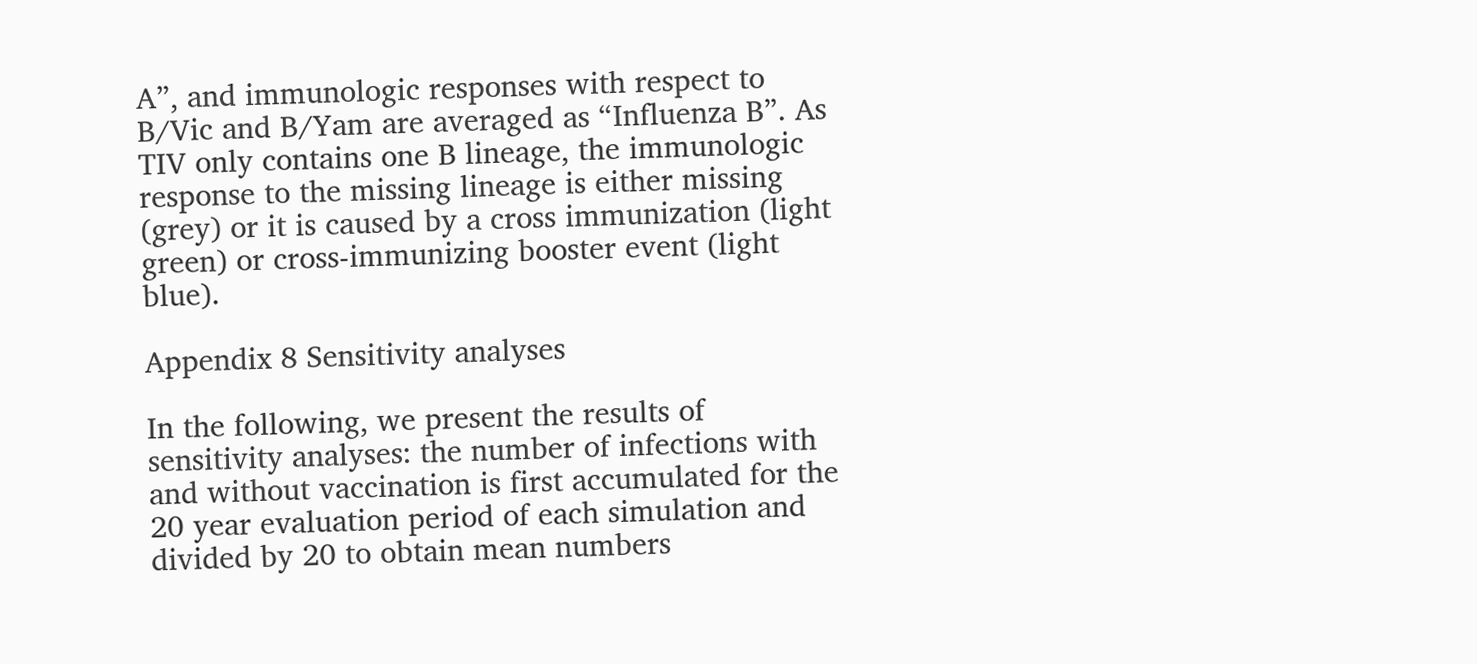A”, and immunologic responses with respect to B/Vic and B/Yam are averaged as “Influenza B”. As TIV only contains one B lineage, the immunologic response to the missing lineage is either missing (grey) or it is caused by a cross immunization (light green) or cross-immunizing booster event (light blue).

Appendix 8 Sensitivity analyses

In the following, we present the results of sensitivity analyses: the number of infections with and without vaccination is first accumulated for the 20 year evaluation period of each simulation and divided by 20 to obtain mean numbers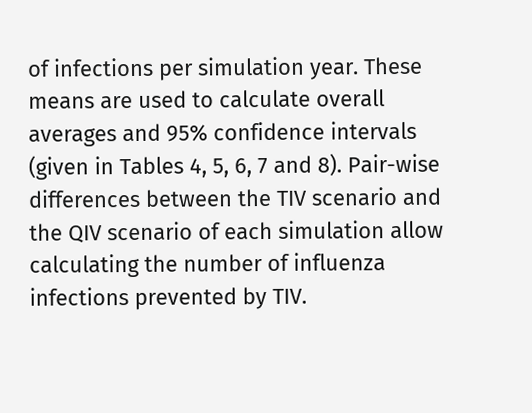of infections per simulation year. These means are used to calculate overall averages and 95% confidence intervals (given in Tables 4, 5, 6, 7 and 8). Pair-wise differences between the TIV scenario and the QIV scenario of each simulation allow calculating the number of influenza infections prevented by TIV.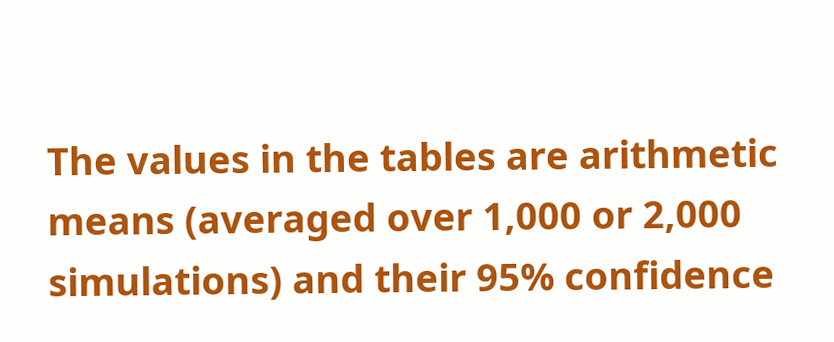The values in the tables are arithmetic means (averaged over 1,000 or 2,000 simulations) and their 95% confidence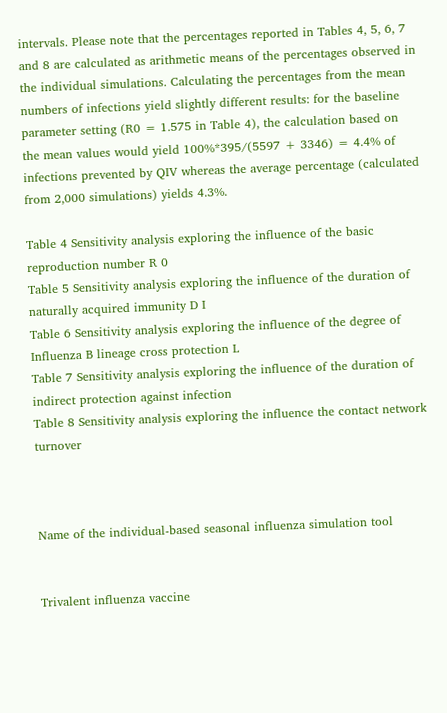intervals. Please note that the percentages reported in Tables 4, 5, 6, 7 and 8 are calculated as arithmetic means of the percentages observed in the individual simulations. Calculating the percentages from the mean numbers of infections yield slightly different results: for the baseline parameter setting (R0 = 1.575 in Table 4), the calculation based on the mean values would yield 100%*395/(5597 + 3346) = 4.4% of infections prevented by QIV whereas the average percentage (calculated from 2,000 simulations) yields 4.3%.

Table 4 Sensitivity analysis exploring the influence of the basic reproduction number R 0
Table 5 Sensitivity analysis exploring the influence of the duration of naturally acquired immunity D I
Table 6 Sensitivity analysis exploring the influence of the degree of Influenza B lineage cross protection L
Table 7 Sensitivity analysis exploring the influence of the duration of indirect protection against infection
Table 8 Sensitivity analysis exploring the influence the contact network turnover



Name of the individual-based seasonal influenza simulation tool


Trivalent influenza vaccine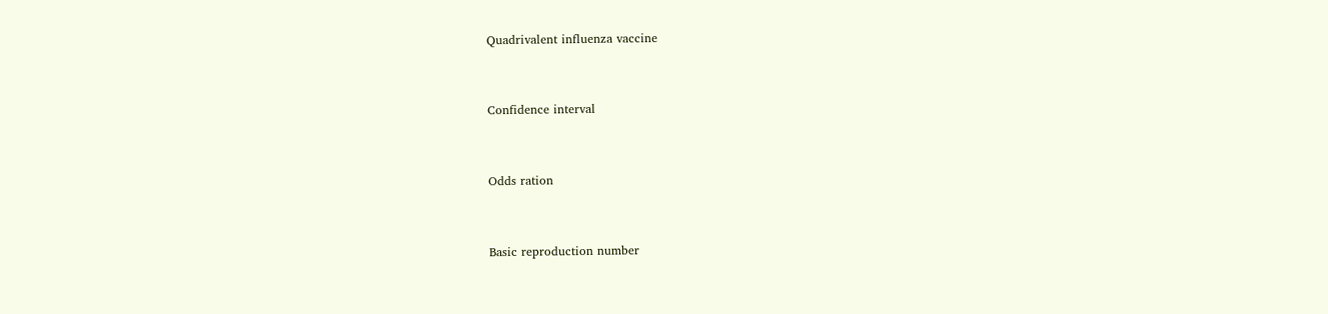Quadrivalent influenza vaccine


Confidence interval


Odds ration


Basic reproduction number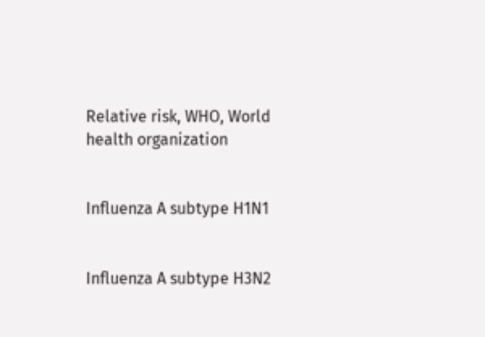Relative risk, WHO, World health organization


Influenza A subtype H1N1


Influenza A subtype H3N2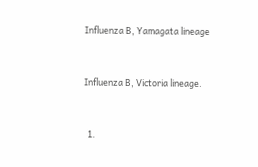Influenza B, Yamagata lineage


Influenza B, Victoria lineage.


  1.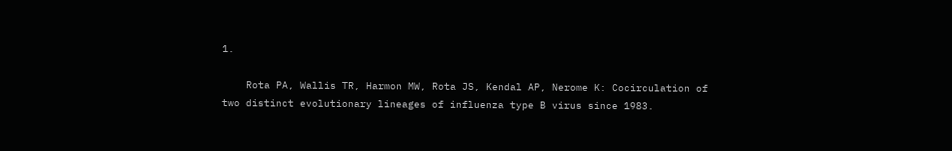1.

    Rota PA, Wallis TR, Harmon MW, Rota JS, Kendal AP, Nerome K: Cocirculation of two distinct evolutionary lineages of influenza type B virus since 1983.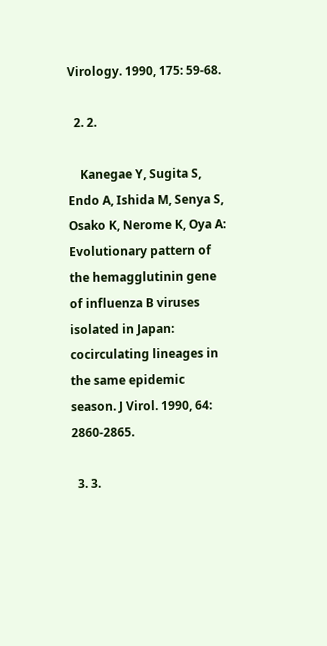Virology. 1990, 175: 59-68.

  2. 2.

    Kanegae Y, Sugita S, Endo A, Ishida M, Senya S, Osako K, Nerome K, Oya A: Evolutionary pattern of the hemagglutinin gene of influenza B viruses isolated in Japan: cocirculating lineages in the same epidemic season. J Virol. 1990, 64: 2860-2865.

  3. 3.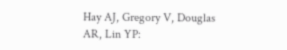Hay AJ, Gregory V, Douglas AR, Lin YP: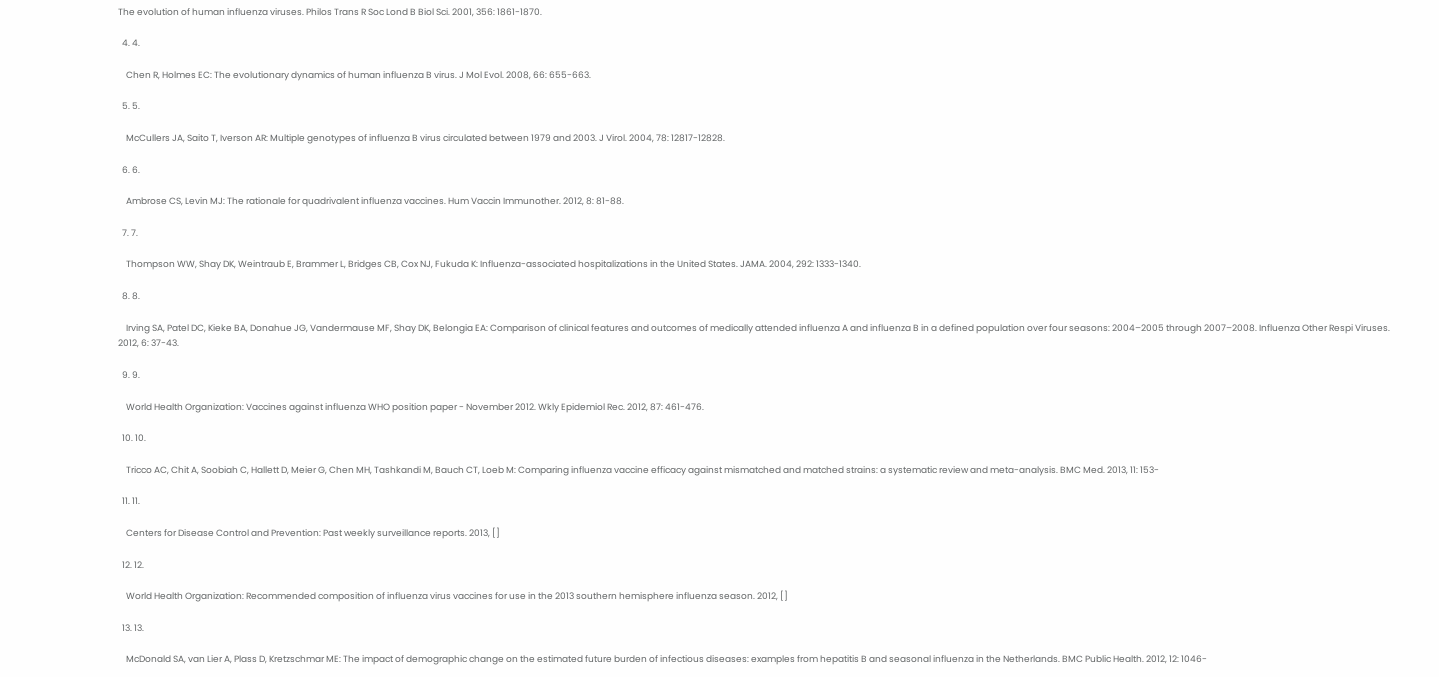The evolution of human influenza viruses. Philos Trans R Soc Lond B Biol Sci. 2001, 356: 1861-1870.

  4. 4.

    Chen R, Holmes EC: The evolutionary dynamics of human influenza B virus. J Mol Evol. 2008, 66: 655-663.

  5. 5.

    McCullers JA, Saito T, Iverson AR: Multiple genotypes of influenza B virus circulated between 1979 and 2003. J Virol. 2004, 78: 12817-12828.

  6. 6.

    Ambrose CS, Levin MJ: The rationale for quadrivalent influenza vaccines. Hum Vaccin Immunother. 2012, 8: 81-88.

  7. 7.

    Thompson WW, Shay DK, Weintraub E, Brammer L, Bridges CB, Cox NJ, Fukuda K: Influenza-associated hospitalizations in the United States. JAMA. 2004, 292: 1333-1340.

  8. 8.

    Irving SA, Patel DC, Kieke BA, Donahue JG, Vandermause MF, Shay DK, Belongia EA: Comparison of clinical features and outcomes of medically attended influenza A and influenza B in a defined population over four seasons: 2004–2005 through 2007–2008. Influenza Other Respi Viruses. 2012, 6: 37-43.

  9. 9.

    World Health Organization: Vaccines against influenza WHO position paper - November 2012. Wkly Epidemiol Rec. 2012, 87: 461-476.

  10. 10.

    Tricco AC, Chit A, Soobiah C, Hallett D, Meier G, Chen MH, Tashkandi M, Bauch CT, Loeb M: Comparing influenza vaccine efficacy against mismatched and matched strains: a systematic review and meta-analysis. BMC Med. 2013, 11: 153-

  11. 11.

    Centers for Disease Control and Prevention: Past weekly surveillance reports. 2013, []

  12. 12.

    World Health Organization: Recommended composition of influenza virus vaccines for use in the 2013 southern hemisphere influenza season. 2012, []

  13. 13.

    McDonald SA, van Lier A, Plass D, Kretzschmar ME: The impact of demographic change on the estimated future burden of infectious diseases: examples from hepatitis B and seasonal influenza in the Netherlands. BMC Public Health. 2012, 12: 1046-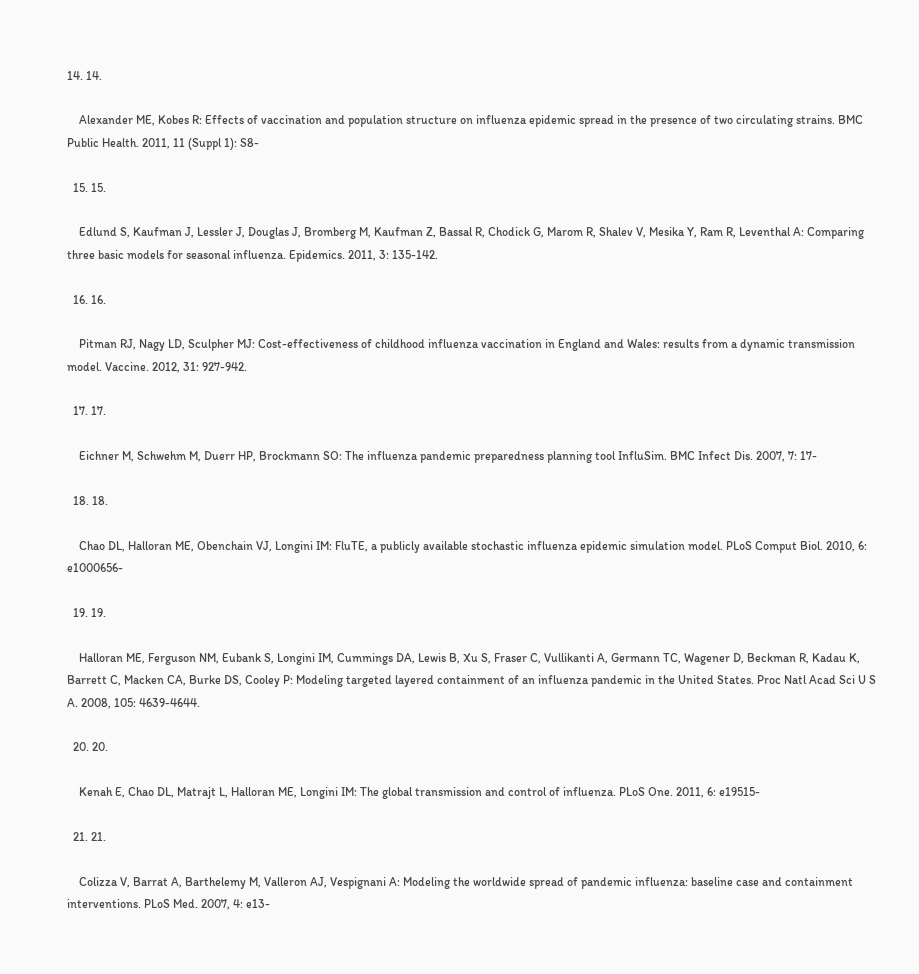14. 14.

    Alexander ME, Kobes R: Effects of vaccination and population structure on influenza epidemic spread in the presence of two circulating strains. BMC Public Health. 2011, 11 (Suppl 1): S8-

  15. 15.

    Edlund S, Kaufman J, Lessler J, Douglas J, Bromberg M, Kaufman Z, Bassal R, Chodick G, Marom R, Shalev V, Mesika Y, Ram R, Leventhal A: Comparing three basic models for seasonal influenza. Epidemics. 2011, 3: 135-142.

  16. 16.

    Pitman RJ, Nagy LD, Sculpher MJ: Cost-effectiveness of childhood influenza vaccination in England and Wales: results from a dynamic transmission model. Vaccine. 2012, 31: 927-942.

  17. 17.

    Eichner M, Schwehm M, Duerr HP, Brockmann SO: The influenza pandemic preparedness planning tool InfluSim. BMC Infect Dis. 2007, 7: 17-

  18. 18.

    Chao DL, Halloran ME, Obenchain VJ, Longini IM: FluTE, a publicly available stochastic influenza epidemic simulation model. PLoS Comput Biol. 2010, 6: e1000656-

  19. 19.

    Halloran ME, Ferguson NM, Eubank S, Longini IM, Cummings DA, Lewis B, Xu S, Fraser C, Vullikanti A, Germann TC, Wagener D, Beckman R, Kadau K, Barrett C, Macken CA, Burke DS, Cooley P: Modeling targeted layered containment of an influenza pandemic in the United States. Proc Natl Acad Sci U S A. 2008, 105: 4639-4644.

  20. 20.

    Kenah E, Chao DL, Matrajt L, Halloran ME, Longini IM: The global transmission and control of influenza. PLoS One. 2011, 6: e19515-

  21. 21.

    Colizza V, Barrat A, Barthelemy M, Valleron AJ, Vespignani A: Modeling the worldwide spread of pandemic influenza: baseline case and containment interventions. PLoS Med. 2007, 4: e13-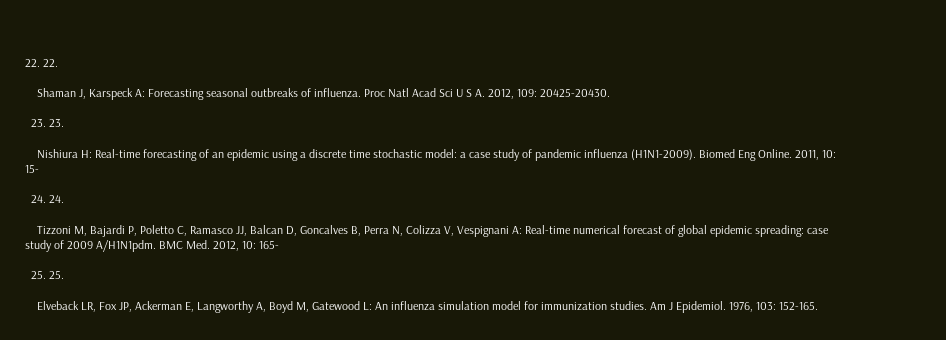22. 22.

    Shaman J, Karspeck A: Forecasting seasonal outbreaks of influenza. Proc Natl Acad Sci U S A. 2012, 109: 20425-20430.

  23. 23.

    Nishiura H: Real-time forecasting of an epidemic using a discrete time stochastic model: a case study of pandemic influenza (H1N1-2009). Biomed Eng Online. 2011, 10: 15-

  24. 24.

    Tizzoni M, Bajardi P, Poletto C, Ramasco JJ, Balcan D, Goncalves B, Perra N, Colizza V, Vespignani A: Real-time numerical forecast of global epidemic spreading: case study of 2009 A/H1N1pdm. BMC Med. 2012, 10: 165-

  25. 25.

    Elveback LR, Fox JP, Ackerman E, Langworthy A, Boyd M, Gatewood L: An influenza simulation model for immunization studies. Am J Epidemiol. 1976, 103: 152-165.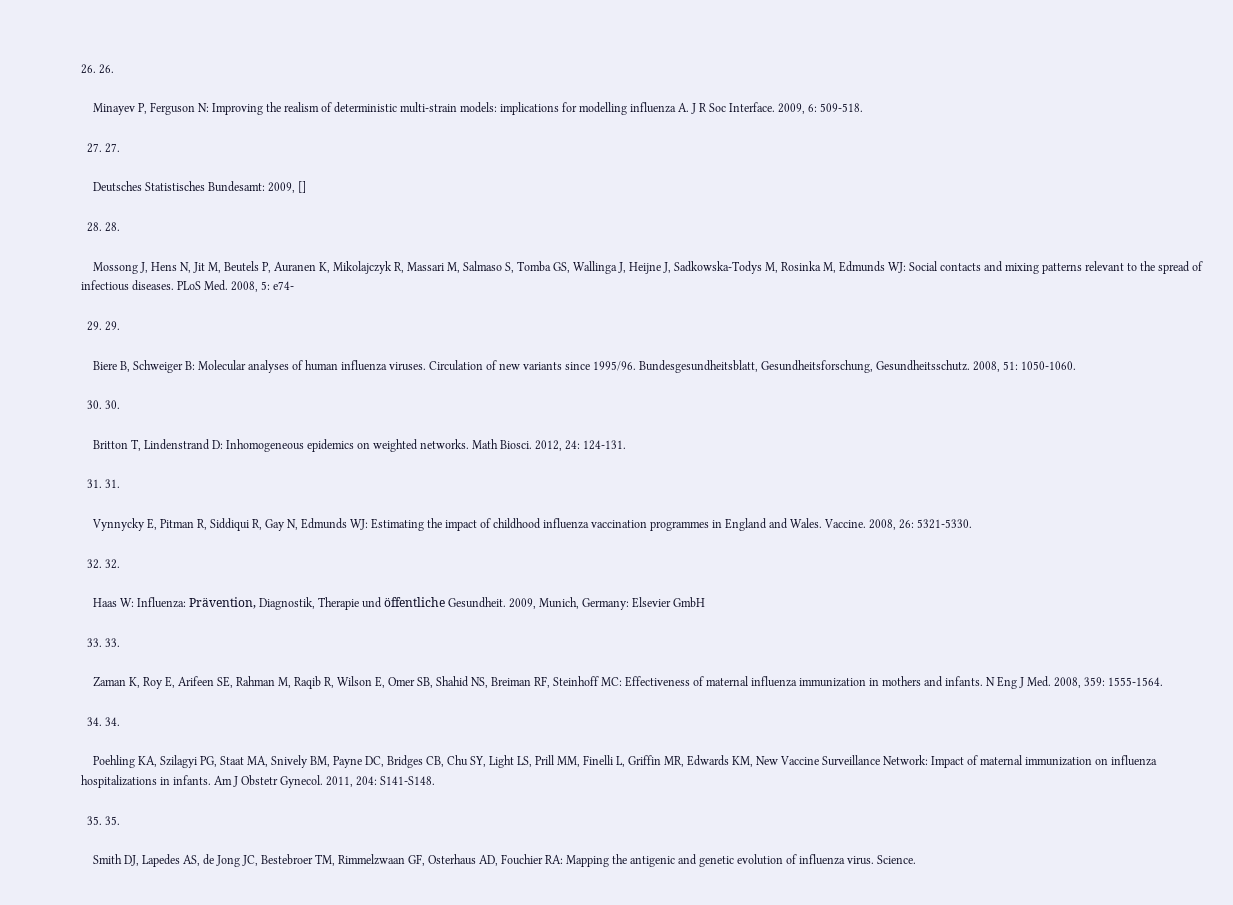26. 26.

    Minayev P, Ferguson N: Improving the realism of deterministic multi-strain models: implications for modelling influenza A. J R Soc Interface. 2009, 6: 509-518.

  27. 27.

    Deutsches Statistisches Bundesamt: 2009, []

  28. 28.

    Mossong J, Hens N, Jit M, Beutels P, Auranen K, Mikolajczyk R, Massari M, Salmaso S, Tomba GS, Wallinga J, Heijne J, Sadkowska-Todys M, Rosinka M, Edmunds WJ: Social contacts and mixing patterns relevant to the spread of infectious diseases. PLoS Med. 2008, 5: e74-

  29. 29.

    Biere B, Schweiger B: Molecular analyses of human influenza viruses. Circulation of new variants since 1995/96. Bundesgesundheitsblatt, Gesundheitsforschung, Gesundheitsschutz. 2008, 51: 1050-1060.

  30. 30.

    Britton T, Lindenstrand D: Inhomogeneous epidemics on weighted networks. Math Biosci. 2012, 24: 124-131.

  31. 31.

    Vynnycky E, Pitman R, Siddiqui R, Gay N, Edmunds WJ: Estimating the impact of childhood influenza vaccination programmes in England and Wales. Vaccine. 2008, 26: 5321-5330.

  32. 32.

    Haas W: Influenza: Prävention, Diagnostik, Therapie und öffentliche Gesundheit. 2009, Munich, Germany: Elsevier GmbH

  33. 33.

    Zaman K, Roy E, Arifeen SE, Rahman M, Raqib R, Wilson E, Omer SB, Shahid NS, Breiman RF, Steinhoff MC: Effectiveness of maternal influenza immunization in mothers and infants. N Eng J Med. 2008, 359: 1555-1564.

  34. 34.

    Poehling KA, Szilagyi PG, Staat MA, Snively BM, Payne DC, Bridges CB, Chu SY, Light LS, Prill MM, Finelli L, Griffin MR, Edwards KM, New Vaccine Surveillance Network: Impact of maternal immunization on influenza hospitalizations in infants. Am J Obstetr Gynecol. 2011, 204: S141-S148.

  35. 35.

    Smith DJ, Lapedes AS, de Jong JC, Bestebroer TM, Rimmelzwaan GF, Osterhaus AD, Fouchier RA: Mapping the antigenic and genetic evolution of influenza virus. Science.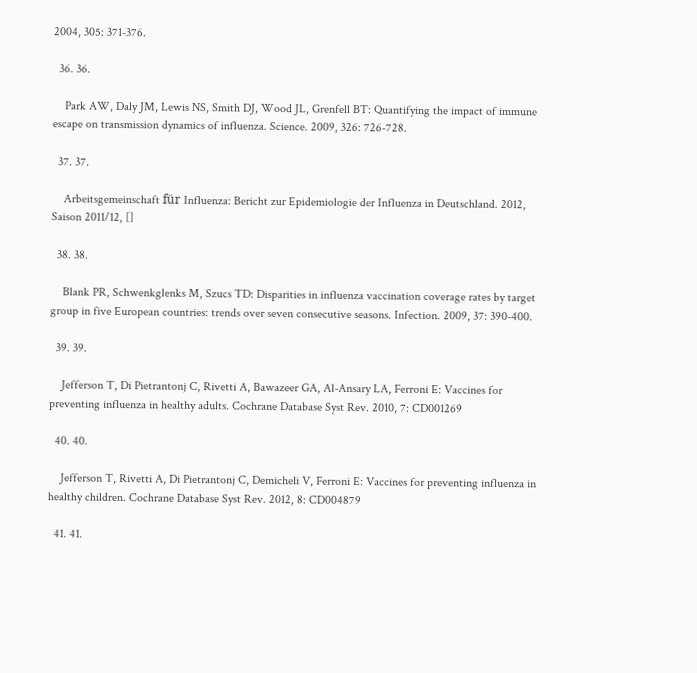2004, 305: 371-376.

  36. 36.

    Park AW, Daly JM, Lewis NS, Smith DJ, Wood JL, Grenfell BT: Quantifying the impact of immune escape on transmission dynamics of influenza. Science. 2009, 326: 726-728.

  37. 37.

    Arbeitsgemeinschaft für Influenza: Bericht zur Epidemiologie der Influenza in Deutschland. 2012, Saison 2011/12, []

  38. 38.

    Blank PR, Schwenkglenks M, Szucs TD: Disparities in influenza vaccination coverage rates by target group in five European countries: trends over seven consecutive seasons. Infection. 2009, 37: 390-400.

  39. 39.

    Jefferson T, Di Pietrantonj C, Rivetti A, Bawazeer GA, Al-Ansary LA, Ferroni E: Vaccines for preventing influenza in healthy adults. Cochrane Database Syst Rev. 2010, 7: CD001269

  40. 40.

    Jefferson T, Rivetti A, Di Pietrantonj C, Demicheli V, Ferroni E: Vaccines for preventing influenza in healthy children. Cochrane Database Syst Rev. 2012, 8: CD004879

  41. 41.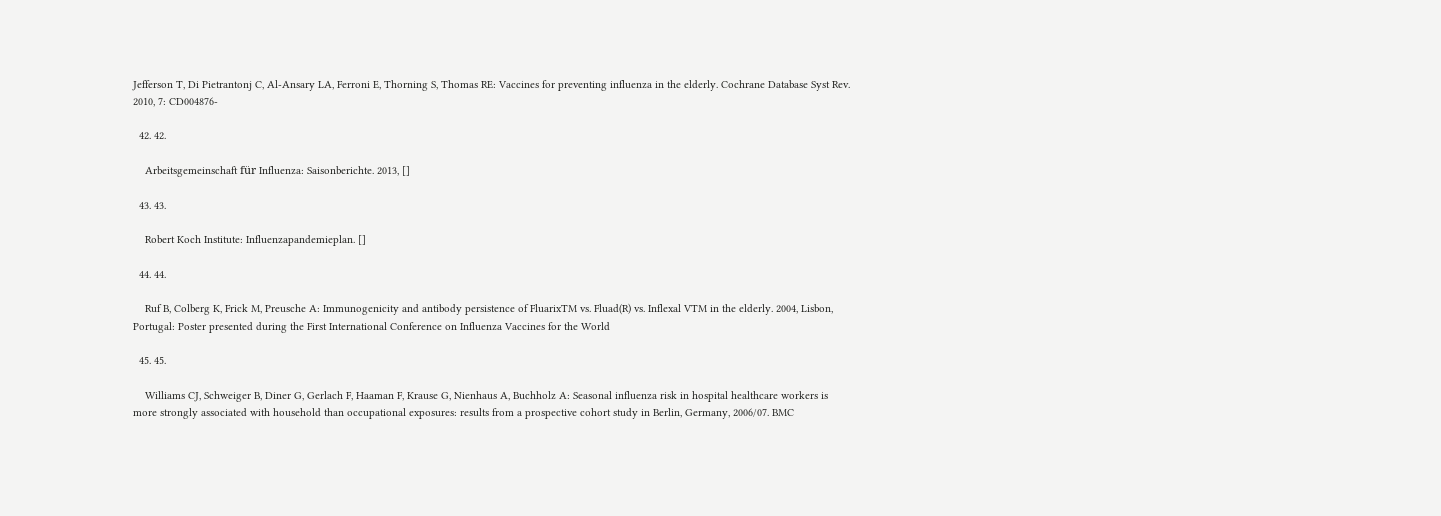Jefferson T, Di Pietrantonj C, Al-Ansary LA, Ferroni E, Thorning S, Thomas RE: Vaccines for preventing influenza in the elderly. Cochrane Database Syst Rev. 2010, 7: CD004876-

  42. 42.

    Arbeitsgemeinschaft für Influenza: Saisonberichte. 2013, []

  43. 43.

    Robert Koch Institute: Influenzapandemieplan. []

  44. 44.

    Ruf B, Colberg K, Frick M, Preusche A: Immunogenicity and antibody persistence of FluarixTM vs. Fluad(R) vs. Inflexal VTM in the elderly. 2004, Lisbon, Portugal: Poster presented during the First International Conference on Influenza Vaccines for the World

  45. 45.

    Williams CJ, Schweiger B, Diner G, Gerlach F, Haaman F, Krause G, Nienhaus A, Buchholz A: Seasonal influenza risk in hospital healthcare workers is more strongly associated with household than occupational exposures: results from a prospective cohort study in Berlin, Germany, 2006/07. BMC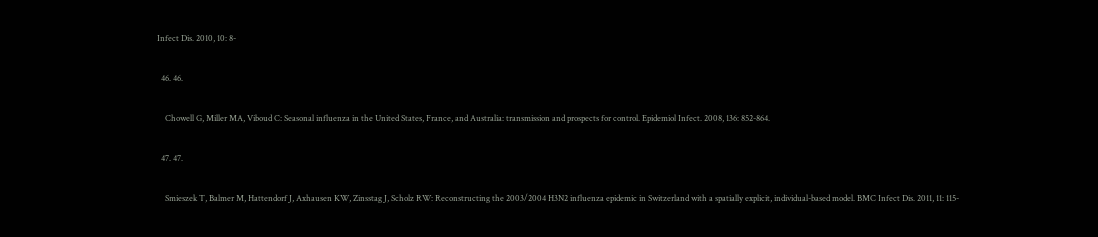Infect Dis. 2010, 10: 8-

  46. 46.

    Chowell G, Miller MA, Viboud C: Seasonal influenza in the United States, France, and Australia: transmission and prospects for control. Epidemiol Infect. 2008, 136: 852-864.

  47. 47.

    Smieszek T, Balmer M, Hattendorf J, Axhausen KW, Zinsstag J, Scholz RW: Reconstructing the 2003/2004 H3N2 influenza epidemic in Switzerland with a spatially explicit, individual-based model. BMC Infect Dis. 2011, 11: 115-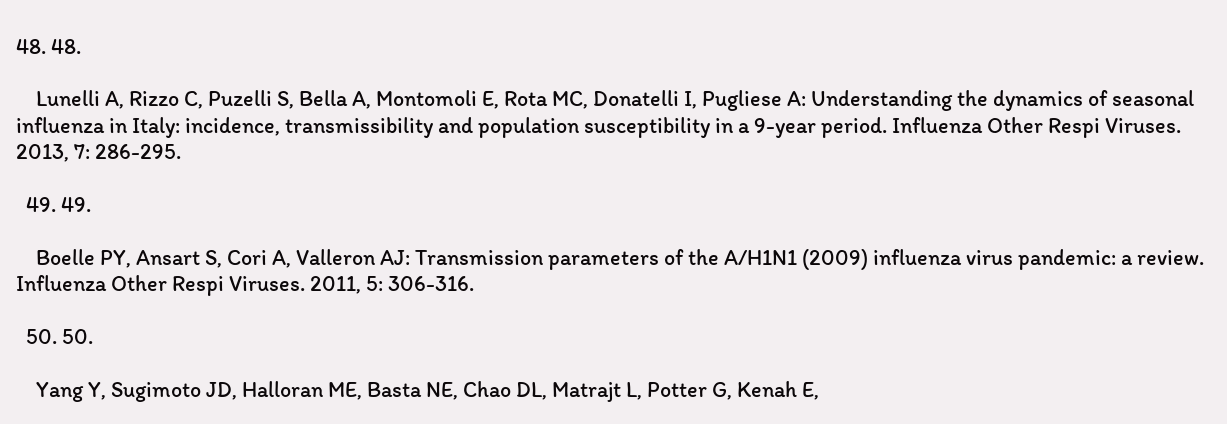48. 48.

    Lunelli A, Rizzo C, Puzelli S, Bella A, Montomoli E, Rota MC, Donatelli I, Pugliese A: Understanding the dynamics of seasonal influenza in Italy: incidence, transmissibility and population susceptibility in a 9-year period. Influenza Other Respi Viruses. 2013, 7: 286-295.

  49. 49.

    Boelle PY, Ansart S, Cori A, Valleron AJ: Transmission parameters of the A/H1N1 (2009) influenza virus pandemic: a review. Influenza Other Respi Viruses. 2011, 5: 306-316.

  50. 50.

    Yang Y, Sugimoto JD, Halloran ME, Basta NE, Chao DL, Matrajt L, Potter G, Kenah E,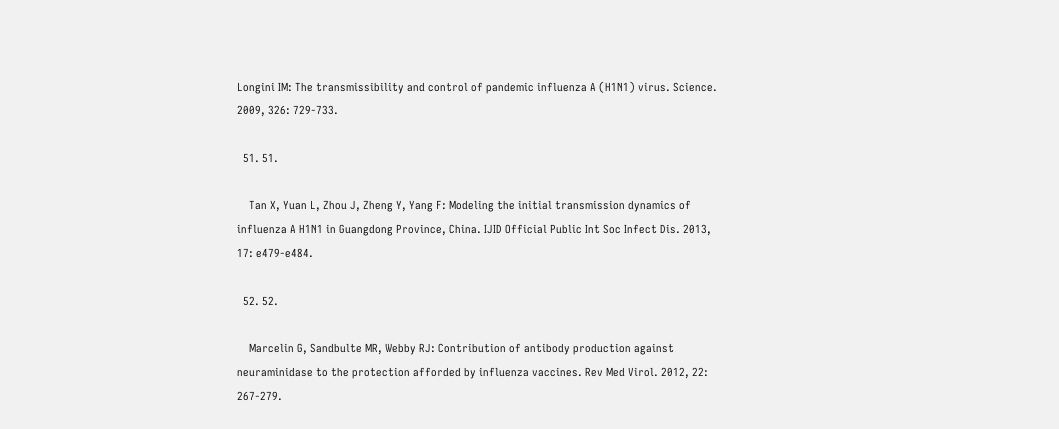Longini IM: The transmissibility and control of pandemic influenza A (H1N1) virus. Science. 2009, 326: 729-733.

  51. 51.

    Tan X, Yuan L, Zhou J, Zheng Y, Yang F: Modeling the initial transmission dynamics of influenza A H1N1 in Guangdong Province, China. IJID Official Public Int Soc Infect Dis. 2013, 17: e479-e484.

  52. 52.

    Marcelin G, Sandbulte MR, Webby RJ: Contribution of antibody production against neuraminidase to the protection afforded by influenza vaccines. Rev Med Virol. 2012, 22: 267-279.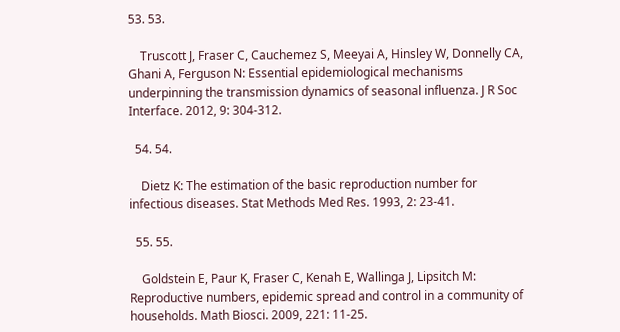53. 53.

    Truscott J, Fraser C, Cauchemez S, Meeyai A, Hinsley W, Donnelly CA, Ghani A, Ferguson N: Essential epidemiological mechanisms underpinning the transmission dynamics of seasonal influenza. J R Soc Interface. 2012, 9: 304-312.

  54. 54.

    Dietz K: The estimation of the basic reproduction number for infectious diseases. Stat Methods Med Res. 1993, 2: 23-41.

  55. 55.

    Goldstein E, Paur K, Fraser C, Kenah E, Wallinga J, Lipsitch M: Reproductive numbers, epidemic spread and control in a community of households. Math Biosci. 2009, 221: 11-25.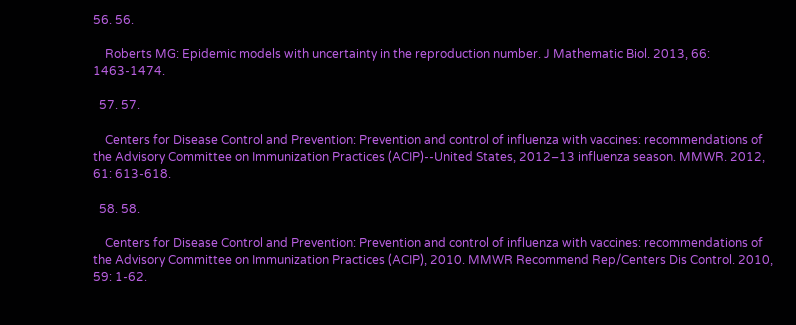56. 56.

    Roberts MG: Epidemic models with uncertainty in the reproduction number. J Mathematic Biol. 2013, 66: 1463-1474.

  57. 57.

    Centers for Disease Control and Prevention: Prevention and control of influenza with vaccines: recommendations of the Advisory Committee on Immunization Practices (ACIP)--United States, 2012–13 influenza season. MMWR. 2012, 61: 613-618.

  58. 58.

    Centers for Disease Control and Prevention: Prevention and control of influenza with vaccines: recommendations of the Advisory Committee on Immunization Practices (ACIP), 2010. MMWR Recommend Rep/Centers Dis Control. 2010, 59: 1-62.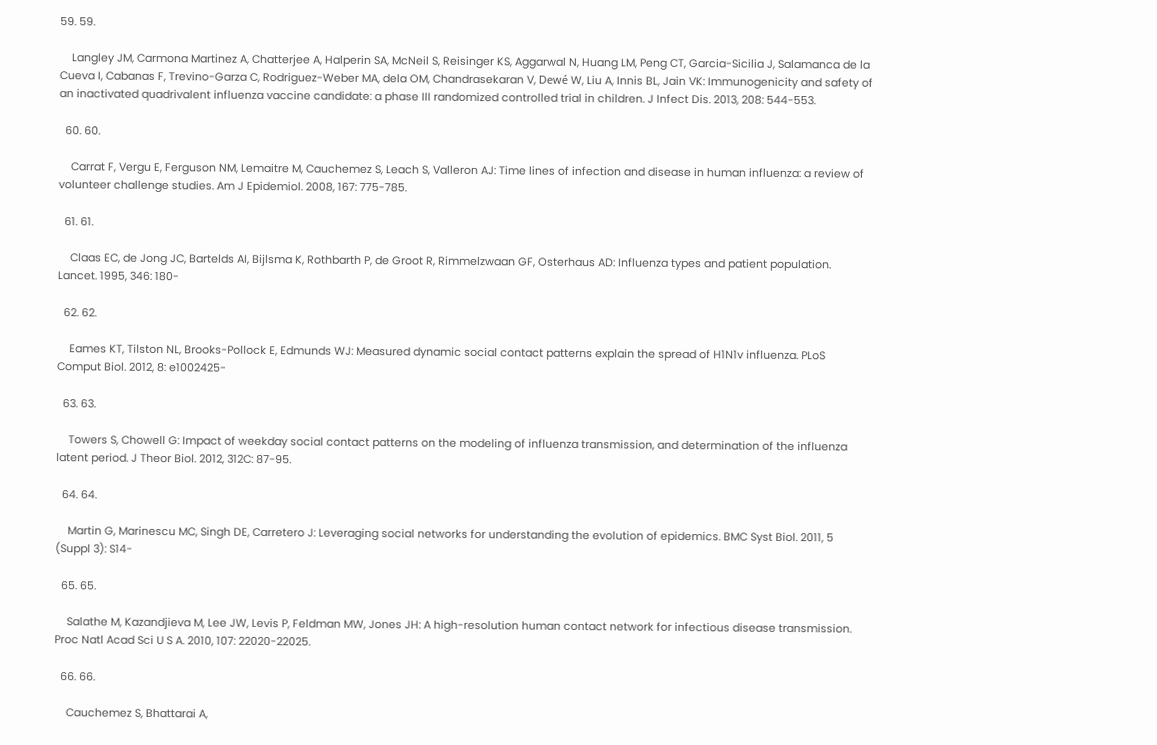59. 59.

    Langley JM, Carmona Martinez A, Chatterjee A, Halperin SA, McNeil S, Reisinger KS, Aggarwal N, Huang LM, Peng CT, Garcia-Sicilia J, Salamanca de la Cueva I, Cabanas F, Trevino-Garza C, Rodriguez-Weber MA, dela OM, Chandrasekaran V, Dewé W, Liu A, Innis BL, Jain VK: Immunogenicity and safety of an inactivated quadrivalent influenza vaccine candidate: a phase III randomized controlled trial in children. J Infect Dis. 2013, 208: 544-553.

  60. 60.

    Carrat F, Vergu E, Ferguson NM, Lemaitre M, Cauchemez S, Leach S, Valleron AJ: Time lines of infection and disease in human influenza: a review of volunteer challenge studies. Am J Epidemiol. 2008, 167: 775-785.

  61. 61.

    Claas EC, de Jong JC, Bartelds AI, Bijlsma K, Rothbarth P, de Groot R, Rimmelzwaan GF, Osterhaus AD: Influenza types and patient population. Lancet. 1995, 346: 180-

  62. 62.

    Eames KT, Tilston NL, Brooks-Pollock E, Edmunds WJ: Measured dynamic social contact patterns explain the spread of H1N1v influenza. PLoS Comput Biol. 2012, 8: e1002425-

  63. 63.

    Towers S, Chowell G: Impact of weekday social contact patterns on the modeling of influenza transmission, and determination of the influenza latent period. J Theor Biol. 2012, 312C: 87-95.

  64. 64.

    Martin G, Marinescu MC, Singh DE, Carretero J: Leveraging social networks for understanding the evolution of epidemics. BMC Syst Biol. 2011, 5 (Suppl 3): S14-

  65. 65.

    Salathe M, Kazandjieva M, Lee JW, Levis P, Feldman MW, Jones JH: A high-resolution human contact network for infectious disease transmission. Proc Natl Acad Sci U S A. 2010, 107: 22020-22025.

  66. 66.

    Cauchemez S, Bhattarai A,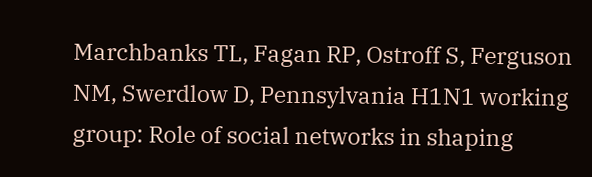Marchbanks TL, Fagan RP, Ostroff S, Ferguson NM, Swerdlow D, Pennsylvania H1N1 working group: Role of social networks in shaping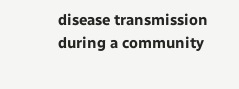disease transmission during a community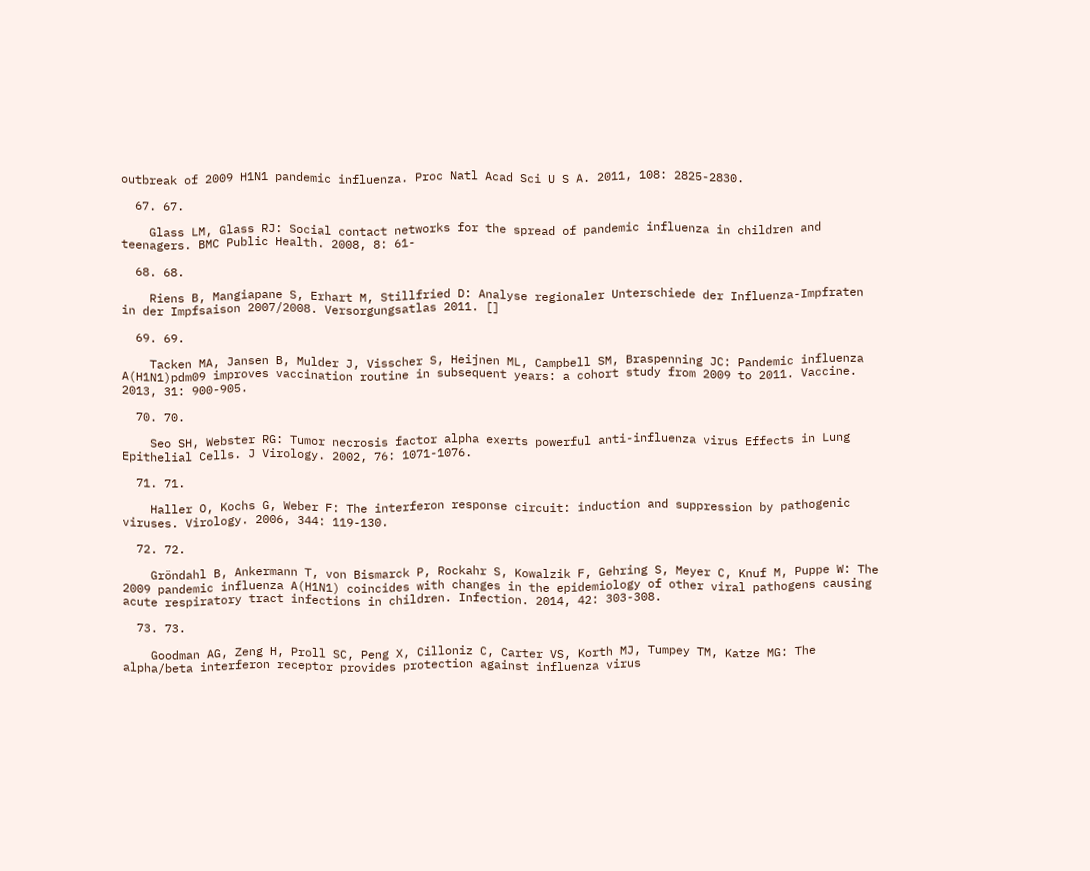outbreak of 2009 H1N1 pandemic influenza. Proc Natl Acad Sci U S A. 2011, 108: 2825-2830.

  67. 67.

    Glass LM, Glass RJ: Social contact networks for the spread of pandemic influenza in children and teenagers. BMC Public Health. 2008, 8: 61-

  68. 68.

    Riens B, Mangiapane S, Erhart M, Stillfried D: Analyse regionaler Unterschiede der Influenza-Impfraten in der Impfsaison 2007/2008. Versorgungsatlas 2011. []

  69. 69.

    Tacken MA, Jansen B, Mulder J, Visscher S, Heijnen ML, Campbell SM, Braspenning JC: Pandemic influenza A(H1N1)pdm09 improves vaccination routine in subsequent years: a cohort study from 2009 to 2011. Vaccine. 2013, 31: 900-905.

  70. 70.

    Seo SH, Webster RG: Tumor necrosis factor alpha exerts powerful anti-influenza virus Effects in Lung Epithelial Cells. J Virology. 2002, 76: 1071-1076.

  71. 71.

    Haller O, Kochs G, Weber F: The interferon response circuit: induction and suppression by pathogenic viruses. Virology. 2006, 344: 119-130.

  72. 72.

    Gröndahl B, Ankermann T, von Bismarck P, Rockahr S, Kowalzik F, Gehring S, Meyer C, Knuf M, Puppe W: The 2009 pandemic influenza A(H1N1) coincides with changes in the epidemiology of other viral pathogens causing acute respiratory tract infections in children. Infection. 2014, 42: 303-308.

  73. 73.

    Goodman AG, Zeng H, Proll SC, Peng X, Cilloniz C, Carter VS, Korth MJ, Tumpey TM, Katze MG: The alpha/beta interferon receptor provides protection against influenza virus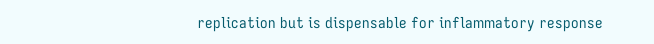replication but is dispensable for inflammatory response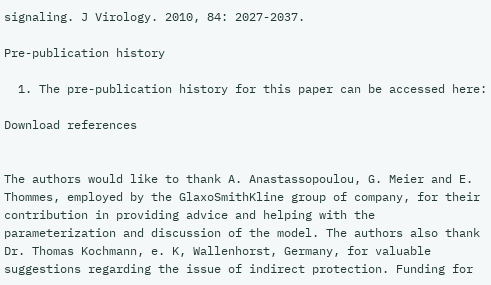signaling. J Virology. 2010, 84: 2027-2037.

Pre-publication history

  1. The pre-publication history for this paper can be accessed here:

Download references


The authors would like to thank A. Anastassopoulou, G. Meier and E. Thommes, employed by the GlaxoSmithKline group of company, for their contribution in providing advice and helping with the parameterization and discussion of the model. The authors also thank Dr. Thomas Kochmann, e. K, Wallenhorst, Germany, for valuable suggestions regarding the issue of indirect protection. Funding for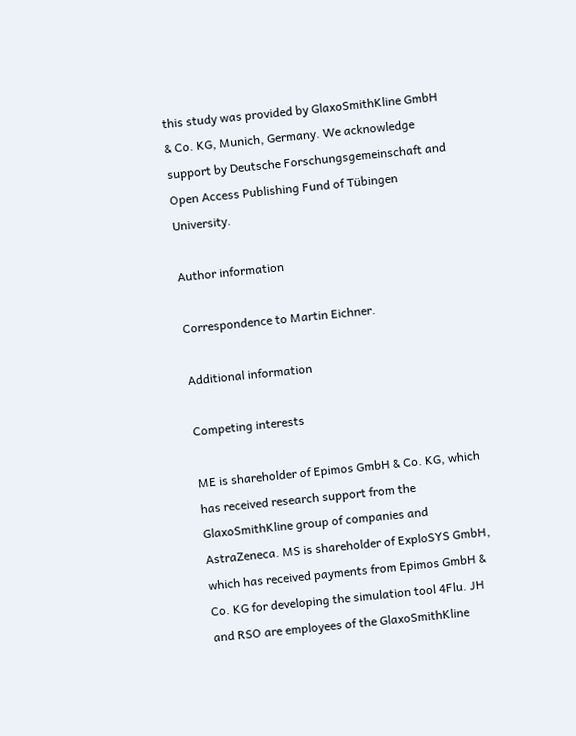this study was provided by GlaxoSmithKline GmbH & Co. KG, Munich, Germany. We acknowledge support by Deutsche Forschungsgemeinschaft and Open Access Publishing Fund of Tübingen University.

Author information

Correspondence to Martin Eichner.

Additional information

Competing interests

ME is shareholder of Epimos GmbH & Co. KG, which has received research support from the GlaxoSmithKline group of companies and AstraZeneca. MS is shareholder of ExploSYS GmbH, which has received payments from Epimos GmbH & Co. KG for developing the simulation tool 4Flu. JH and RSO are employees of the GlaxoSmithKline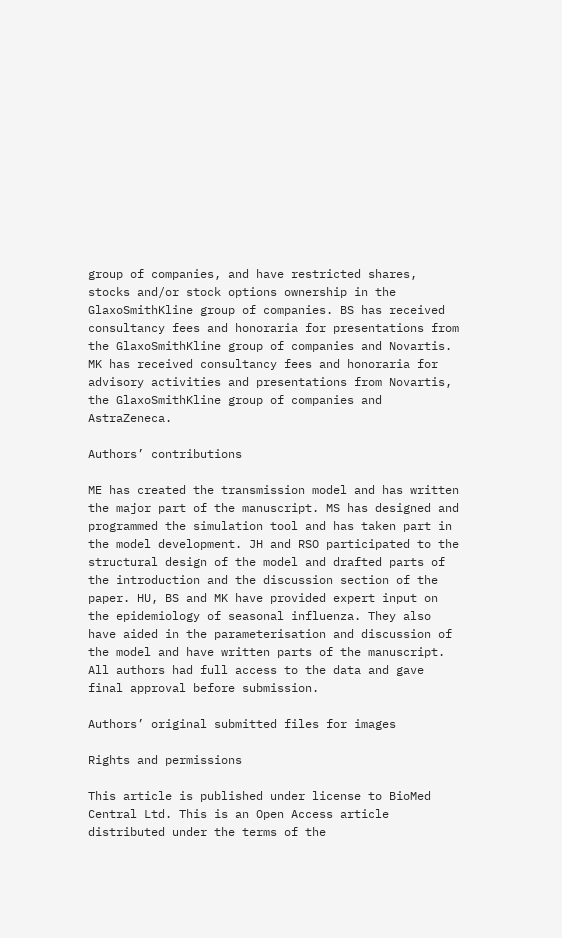group of companies, and have restricted shares, stocks and/or stock options ownership in the GlaxoSmithKline group of companies. BS has received consultancy fees and honoraria for presentations from the GlaxoSmithKline group of companies and Novartis. MK has received consultancy fees and honoraria for advisory activities and presentations from Novartis, the GlaxoSmithKline group of companies and AstraZeneca.

Authors’ contributions

ME has created the transmission model and has written the major part of the manuscript. MS has designed and programmed the simulation tool and has taken part in the model development. JH and RSO participated to the structural design of the model and drafted parts of the introduction and the discussion section of the paper. HU, BS and MK have provided expert input on the epidemiology of seasonal influenza. They also have aided in the parameterisation and discussion of the model and have written parts of the manuscript. All authors had full access to the data and gave final approval before submission.

Authors’ original submitted files for images

Rights and permissions

This article is published under license to BioMed Central Ltd. This is an Open Access article distributed under the terms of the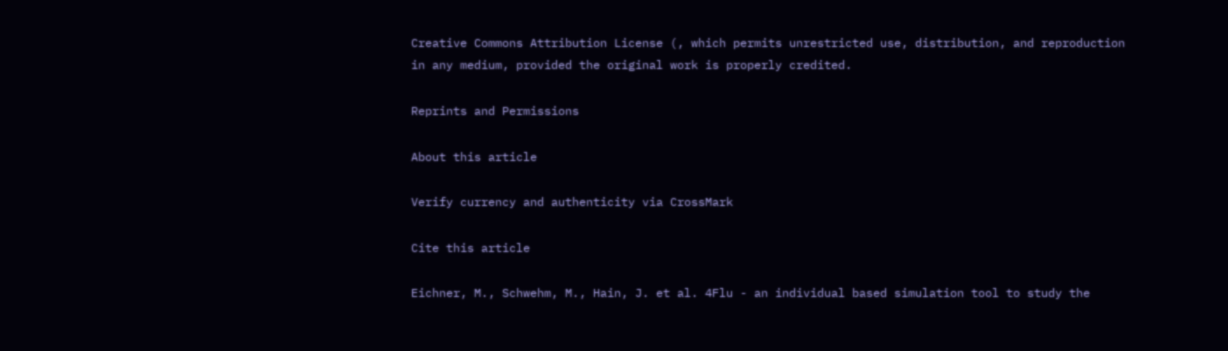Creative Commons Attribution License (, which permits unrestricted use, distribution, and reproduction in any medium, provided the original work is properly credited.

Reprints and Permissions

About this article

Verify currency and authenticity via CrossMark

Cite this article

Eichner, M., Schwehm, M., Hain, J. et al. 4Flu - an individual based simulation tool to study the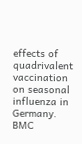effects of quadrivalent vaccination on seasonal influenza in Germany. BMC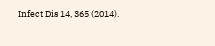Infect Dis 14, 365 (2014).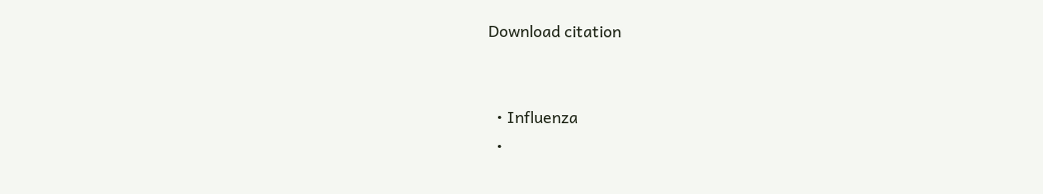Download citation


  • Influenza
  •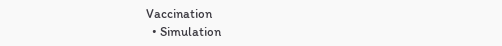Vaccination
  • Simulation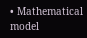• Mathematical model